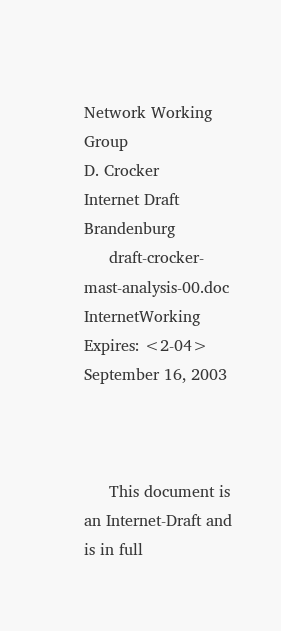Network Working Group                                  D. Crocker
Internet Draft                                        Brandenburg
     draft-crocker-mast-analysis-00.doc           InternetWorking
Expires: <2-04>                                September 16, 2003



     This document is an Internet-Draft and is in full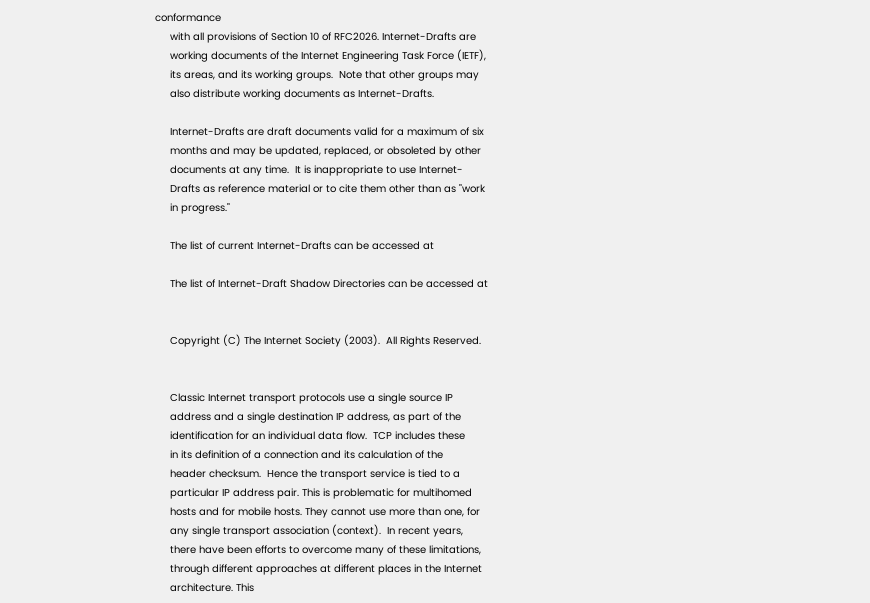conformance
     with all provisions of Section 10 of RFC2026. Internet-Drafts are
     working documents of the Internet Engineering Task Force (IETF),
     its areas, and its working groups.  Note that other groups may
     also distribute working documents as Internet-Drafts.

     Internet-Drafts are draft documents valid for a maximum of six
     months and may be updated, replaced, or obsoleted by other
     documents at any time.  It is inappropriate to use Internet-
     Drafts as reference material or to cite them other than as "work
     in progress."

     The list of current Internet-Drafts can be accessed at

     The list of Internet-Draft Shadow Directories can be accessed at


     Copyright (C) The Internet Society (2003).  All Rights Reserved.


     Classic Internet transport protocols use a single source IP
     address and a single destination IP address, as part of the
     identification for an individual data flow.  TCP includes these
     in its definition of a connection and its calculation of the
     header checksum.  Hence the transport service is tied to a
     particular IP address pair. This is problematic for multihomed
     hosts and for mobile hosts. They cannot use more than one, for
     any single transport association (context).  In recent years,
     there have been efforts to overcome many of these limitations,
     through different approaches at different places in the Internet
     architecture. This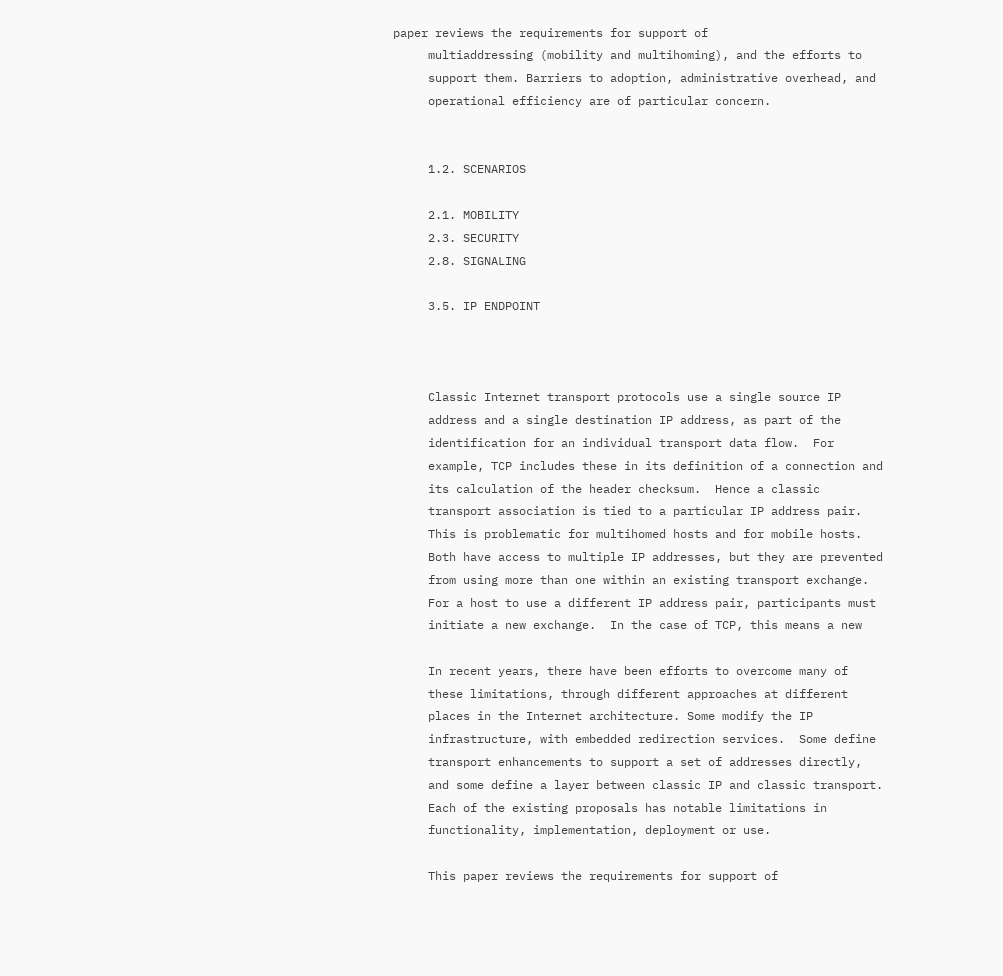paper reviews the requirements for support of
     multiaddressing (mobility and multihoming), and the efforts to
     support them. Barriers to adoption, administrative overhead, and
     operational efficiency are of particular concern.


     1.2. SCENARIOS

     2.1. MOBILITY
     2.3. SECURITY
     2.8. SIGNALING

     3.5. IP ENDPOINT



     Classic Internet transport protocols use a single source IP
     address and a single destination IP address, as part of the
     identification for an individual transport data flow.  For
     example, TCP includes these in its definition of a connection and
     its calculation of the header checksum.  Hence a classic
     transport association is tied to a particular IP address pair.
     This is problematic for multihomed hosts and for mobile hosts.
     Both have access to multiple IP addresses, but they are prevented
     from using more than one within an existing transport exchange.
     For a host to use a different IP address pair, participants must
     initiate a new exchange.  In the case of TCP, this means a new

     In recent years, there have been efforts to overcome many of
     these limitations, through different approaches at different
     places in the Internet architecture. Some modify the IP
     infrastructure, with embedded redirection services.  Some define
     transport enhancements to support a set of addresses directly,
     and some define a layer between classic IP and classic transport.
     Each of the existing proposals has notable limitations in
     functionality, implementation, deployment or use.

     This paper reviews the requirements for support of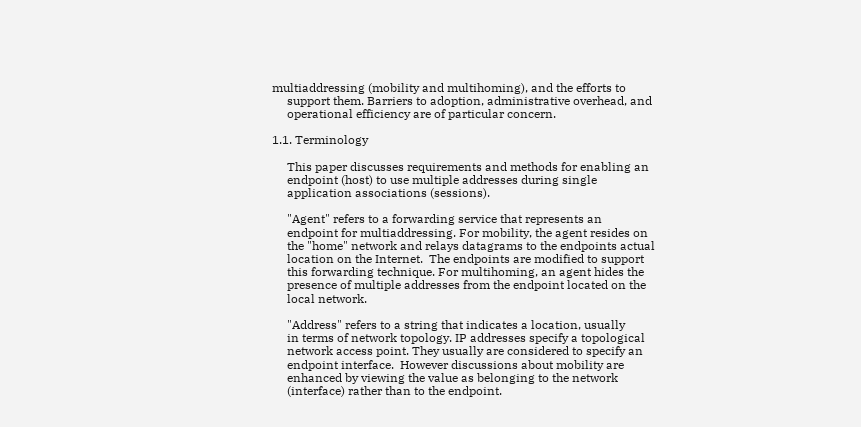multiaddressing (mobility and multihoming), and the efforts to
     support them. Barriers to adoption, administrative overhead, and
     operational efficiency are of particular concern.

1.1. Terminology

     This paper discusses requirements and methods for enabling an
     endpoint (host) to use multiple addresses during single
     application associations (sessions).

     "Agent" refers to a forwarding service that represents an
     endpoint for multiaddressing. For mobility, the agent resides on
     the "home" network and relays datagrams to the endpoints actual
     location on the Internet.  The endpoints are modified to support
     this forwarding technique. For multihoming, an agent hides the
     presence of multiple addresses from the endpoint located on the
     local network.

     "Address" refers to a string that indicates a location, usually
     in terms of network topology. IP addresses specify a topological
     network access point. They usually are considered to specify an
     endpoint interface.  However discussions about mobility are
     enhanced by viewing the value as belonging to the network
     (interface) rather than to the endpoint.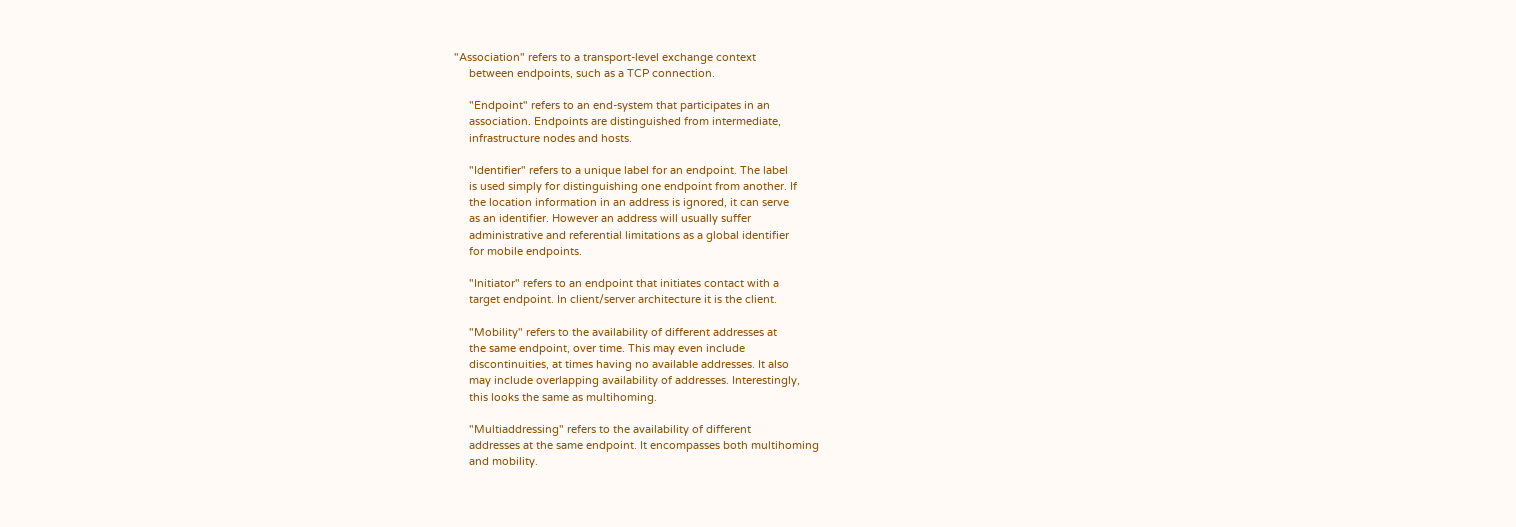"Association" refers to a transport-level exchange context
     between endpoints, such as a TCP connection.

     "Endpoint" refers to an end-system that participates in an
     association. Endpoints are distinguished from intermediate,
     infrastructure nodes and hosts.

     "Identifier" refers to a unique label for an endpoint. The label
     is used simply for distinguishing one endpoint from another. If
     the location information in an address is ignored, it can serve
     as an identifier. However an address will usually suffer
     administrative and referential limitations as a global identifier
     for mobile endpoints.

     "Initiator" refers to an endpoint that initiates contact with a
     target endpoint. In client/server architecture it is the client.

     "Mobility" refers to the availability of different addresses at
     the same endpoint, over time. This may even include
     discontinuities, at times having no available addresses. It also
     may include overlapping availability of addresses. Interestingly,
     this looks the same as multihoming.

     "Multiaddressing" refers to the availability of different
     addresses at the same endpoint. It encompasses both multihoming
     and mobility.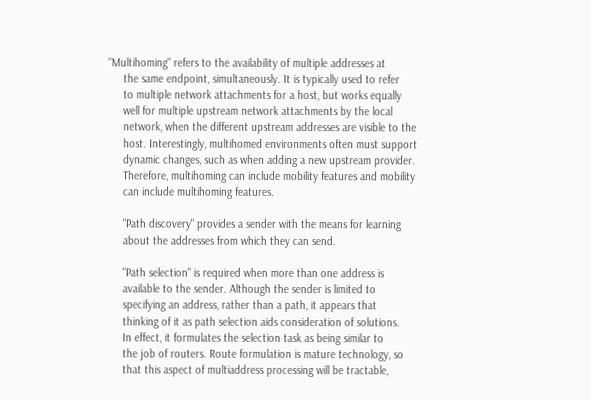"Multihoming" refers to the availability of multiple addresses at
     the same endpoint, simultaneously. It is typically used to refer
     to multiple network attachments for a host, but works equally
     well for multiple upstream network attachments by the local
     network, when the different upstream addresses are visible to the
     host. Interestingly, multihomed environments often must support
     dynamic changes, such as when adding a new upstream provider.
     Therefore, multihoming can include mobility features and mobility
     can include multihoming features.

     "Path discovery" provides a sender with the means for learning
     about the addresses from which they can send.

     "Path selection" is required when more than one address is
     available to the sender. Although the sender is limited to
     specifying an address, rather than a path, it appears that
     thinking of it as path selection aids consideration of solutions.
     In effect, it formulates the selection task as being similar to
     the job of routers. Route formulation is mature technology, so
     that this aspect of multiaddress processing will be tractable,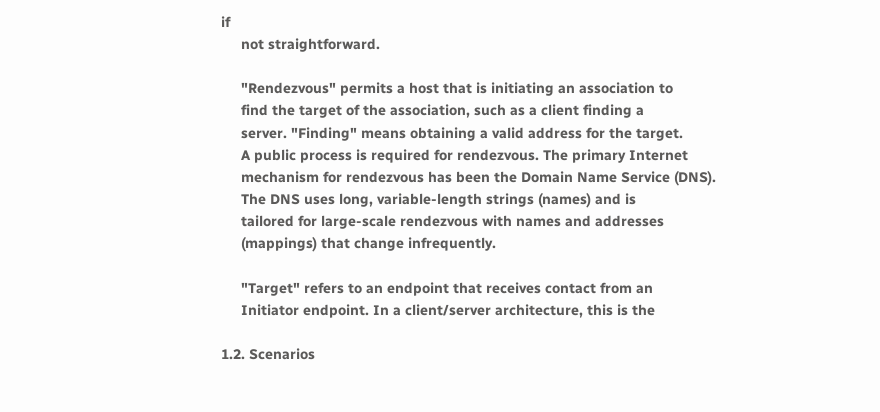if
     not straightforward.

     "Rendezvous" permits a host that is initiating an association to
     find the target of the association, such as a client finding a
     server. "Finding" means obtaining a valid address for the target.
     A public process is required for rendezvous. The primary Internet
     mechanism for rendezvous has been the Domain Name Service (DNS).
     The DNS uses long, variable-length strings (names) and is
     tailored for large-scale rendezvous with names and addresses
     (mappings) that change infrequently.

     "Target" refers to an endpoint that receives contact from an
     Initiator endpoint. In a client/server architecture, this is the

1.2. Scenarios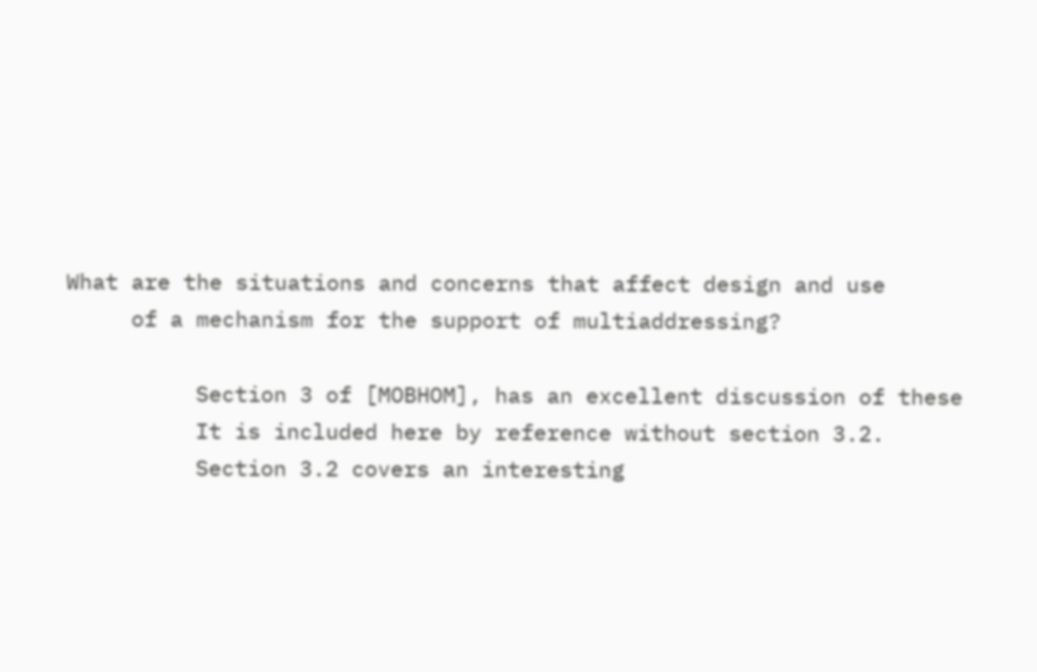What are the situations and concerns that affect design and use
     of a mechanism for the support of multiaddressing?

          Section 3 of [MOBHOM], has an excellent discussion of these
          It is included here by reference without section 3.2.
          Section 3.2 covers an interesting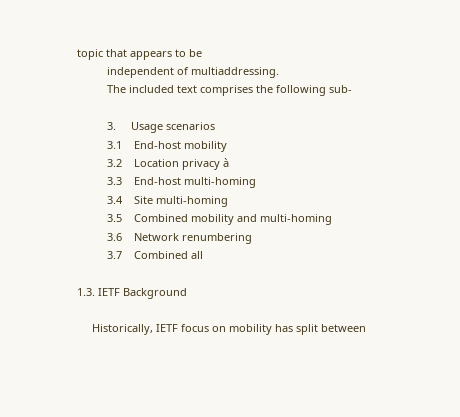topic that appears to be
          independent of multiaddressing.
          The included text comprises the following sub-

          3.     Usage scenarios
          3.1    End-host mobility
          3.2    Location privacy à
          3.3    End-host multi-homing
          3.4    Site multi-homing
          3.5    Combined mobility and multi-homing
          3.6    Network renumbering
          3.7    Combined all

1.3. IETF Background

     Historically, IETF focus on mobility has split between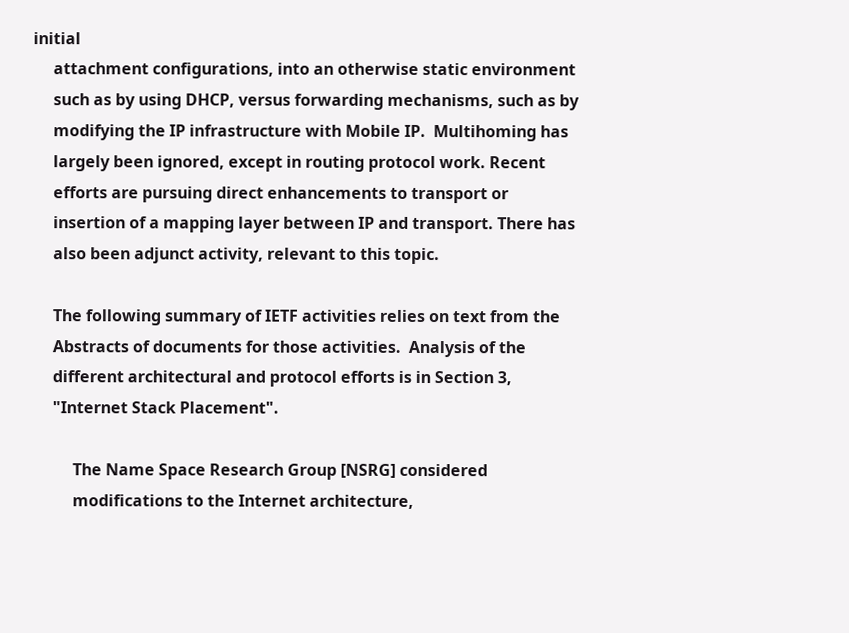initial
     attachment configurations, into an otherwise static environment
     such as by using DHCP, versus forwarding mechanisms, such as by
     modifying the IP infrastructure with Mobile IP.  Multihoming has
     largely been ignored, except in routing protocol work. Recent
     efforts are pursuing direct enhancements to transport or
     insertion of a mapping layer between IP and transport. There has
     also been adjunct activity, relevant to this topic.

     The following summary of IETF activities relies on text from the
     Abstracts of documents for those activities.  Analysis of the
     different architectural and protocol efforts is in Section 3,
     "Internet Stack Placement".

          The Name Space Research Group [NSRG] considered
          modifications to the Internet architecture,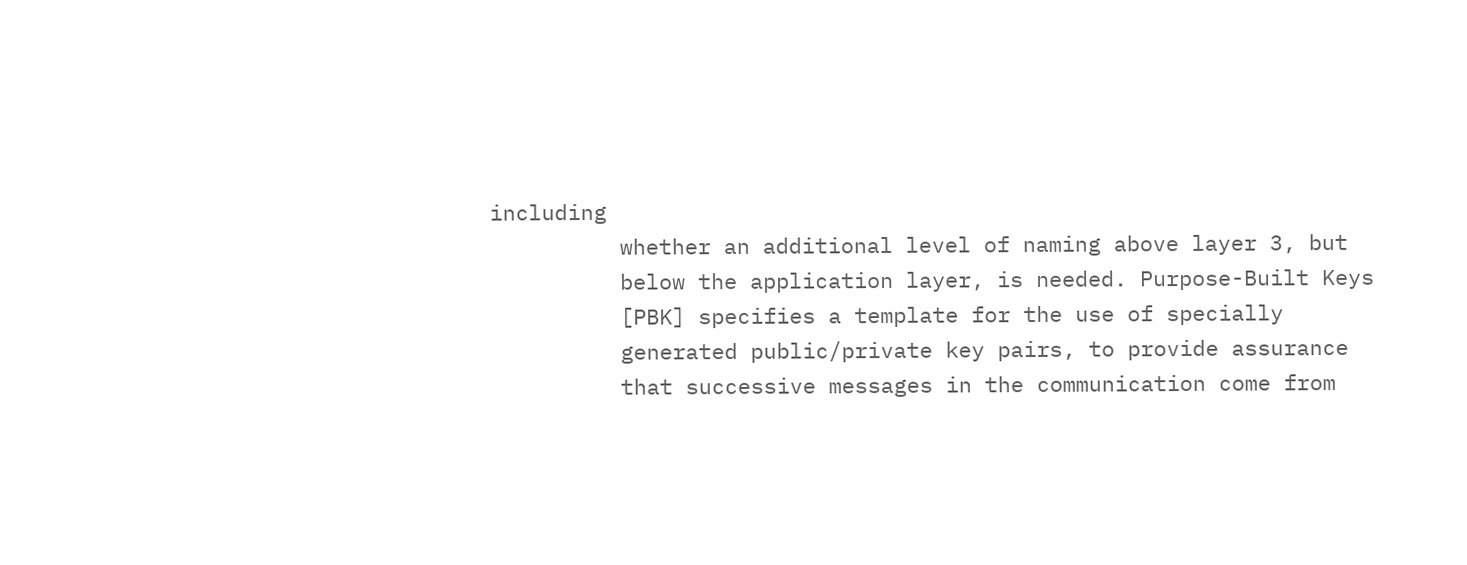including
          whether an additional level of naming above layer 3, but
          below the application layer, is needed. Purpose-Built Keys
          [PBK] specifies a template for the use of specially
          generated public/private key pairs, to provide assurance
          that successive messages in the communication come from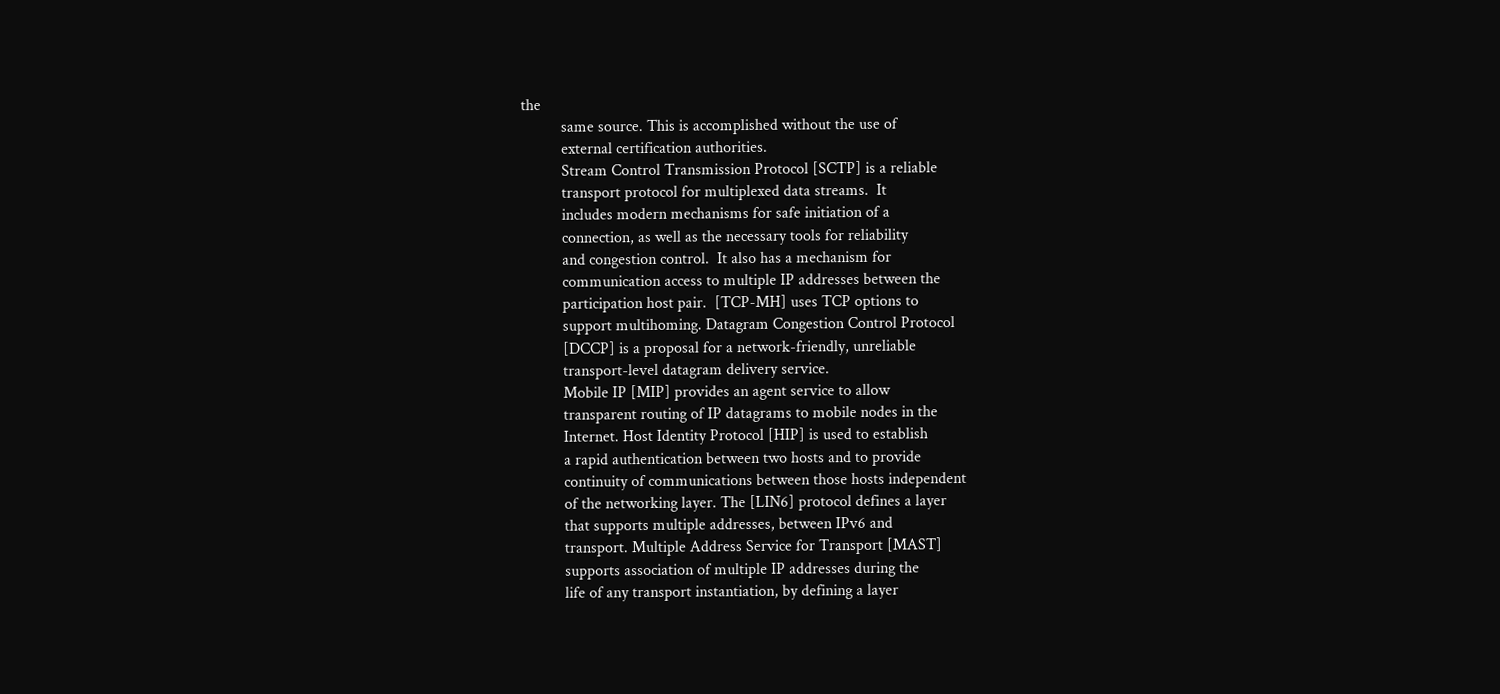the
          same source. This is accomplished without the use of
          external certification authorities.
          Stream Control Transmission Protocol [SCTP] is a reliable
          transport protocol for multiplexed data streams.  It
          includes modern mechanisms for safe initiation of a
          connection, as well as the necessary tools for reliability
          and congestion control.  It also has a mechanism for
          communication access to multiple IP addresses between the
          participation host pair.  [TCP-MH] uses TCP options to
          support multihoming. Datagram Congestion Control Protocol
          [DCCP] is a proposal for a network-friendly, unreliable
          transport-level datagram delivery service.
          Mobile IP [MIP] provides an agent service to allow
          transparent routing of IP datagrams to mobile nodes in the
          Internet. Host Identity Protocol [HIP] is used to establish
          a rapid authentication between two hosts and to provide
          continuity of communications between those hosts independent
          of the networking layer. The [LIN6] protocol defines a layer
          that supports multiple addresses, between IPv6 and
          transport. Multiple Address Service for Transport [MAST]
          supports association of multiple IP addresses during the
          life of any transport instantiation, by defining a layer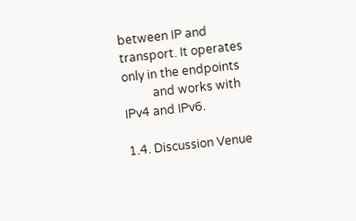between IP and transport. It operates only in the endpoints
          and works with IPv4 and IPv6.

1.4. Discussion Venue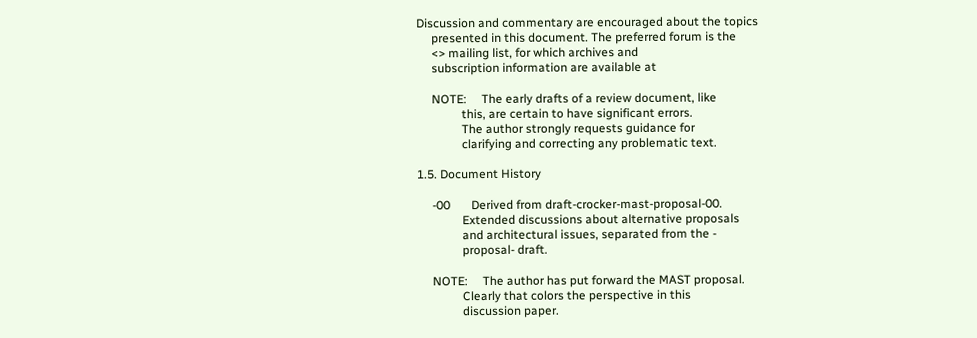Discussion and commentary are encouraged about the topics
     presented in this document. The preferred forum is the
     <> mailing list, for which archives and
     subscription information are available at

     NOTE:     The early drafts of a review document, like
               this, are certain to have significant errors.
               The author strongly requests guidance for
               clarifying and correcting any problematic text.

1.5. Document History

     -00       Derived from draft-crocker-mast-proposal-00.
               Extended discussions about alternative proposals
               and architectural issues, separated from the -
               proposal- draft.

     NOTE:     The author has put forward the MAST proposal.
               Clearly that colors the perspective in this
               discussion paper.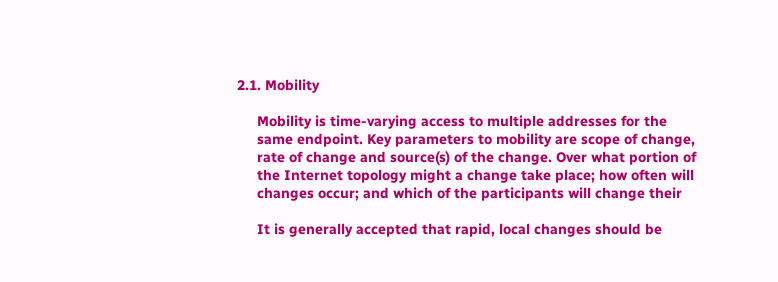2.1. Mobility

     Mobility is time-varying access to multiple addresses for the
     same endpoint. Key parameters to mobility are scope of change,
     rate of change and source(s) of the change. Over what portion of
     the Internet topology might a change take place; how often will
     changes occur; and which of the participants will change their

     It is generally accepted that rapid, local changes should be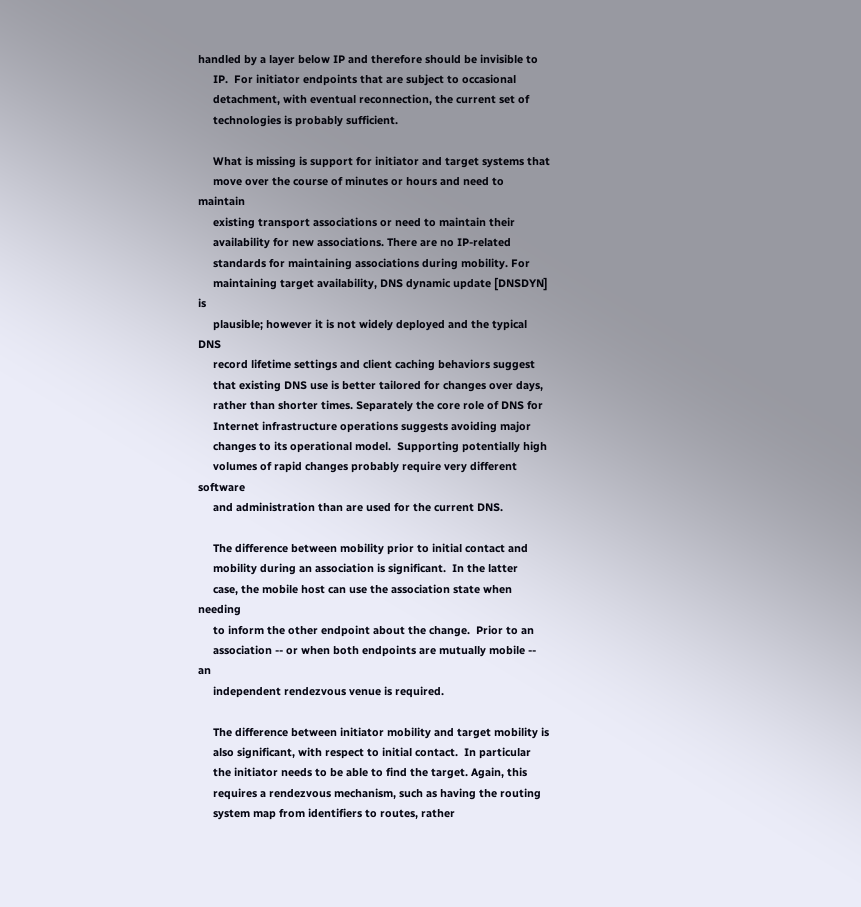handled by a layer below IP and therefore should be invisible to
     IP.  For initiator endpoints that are subject to occasional
     detachment, with eventual reconnection, the current set of
     technologies is probably sufficient.

     What is missing is support for initiator and target systems that
     move over the course of minutes or hours and need to maintain
     existing transport associations or need to maintain their
     availability for new associations. There are no IP-related
     standards for maintaining associations during mobility. For
     maintaining target availability, DNS dynamic update [DNSDYN] is
     plausible; however it is not widely deployed and the typical DNS
     record lifetime settings and client caching behaviors suggest
     that existing DNS use is better tailored for changes over days,
     rather than shorter times. Separately the core role of DNS for
     Internet infrastructure operations suggests avoiding major
     changes to its operational model.  Supporting potentially high
     volumes of rapid changes probably require very different software
     and administration than are used for the current DNS.

     The difference between mobility prior to initial contact and
     mobility during an association is significant.  In the latter
     case, the mobile host can use the association state when needing
     to inform the other endpoint about the change.  Prior to an
     association -- or when both endpoints are mutually mobile -- an
     independent rendezvous venue is required.

     The difference between initiator mobility and target mobility is
     also significant, with respect to initial contact.  In particular
     the initiator needs to be able to find the target. Again, this
     requires a rendezvous mechanism, such as having the routing
     system map from identifiers to routes, rather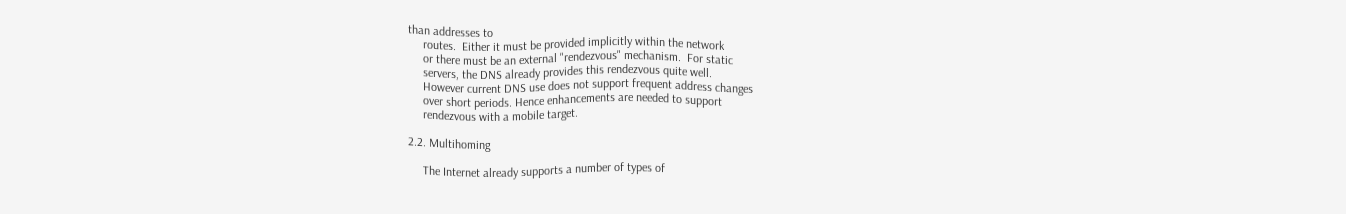than addresses to
     routes.  Either it must be provided implicitly within the network
     or there must be an external "rendezvous" mechanism.  For static
     servers, the DNS already provides this rendezvous quite well.
     However current DNS use does not support frequent address changes
     over short periods. Hence enhancements are needed to support
     rendezvous with a mobile target.

2.2. Multihoming

     The Internet already supports a number of types of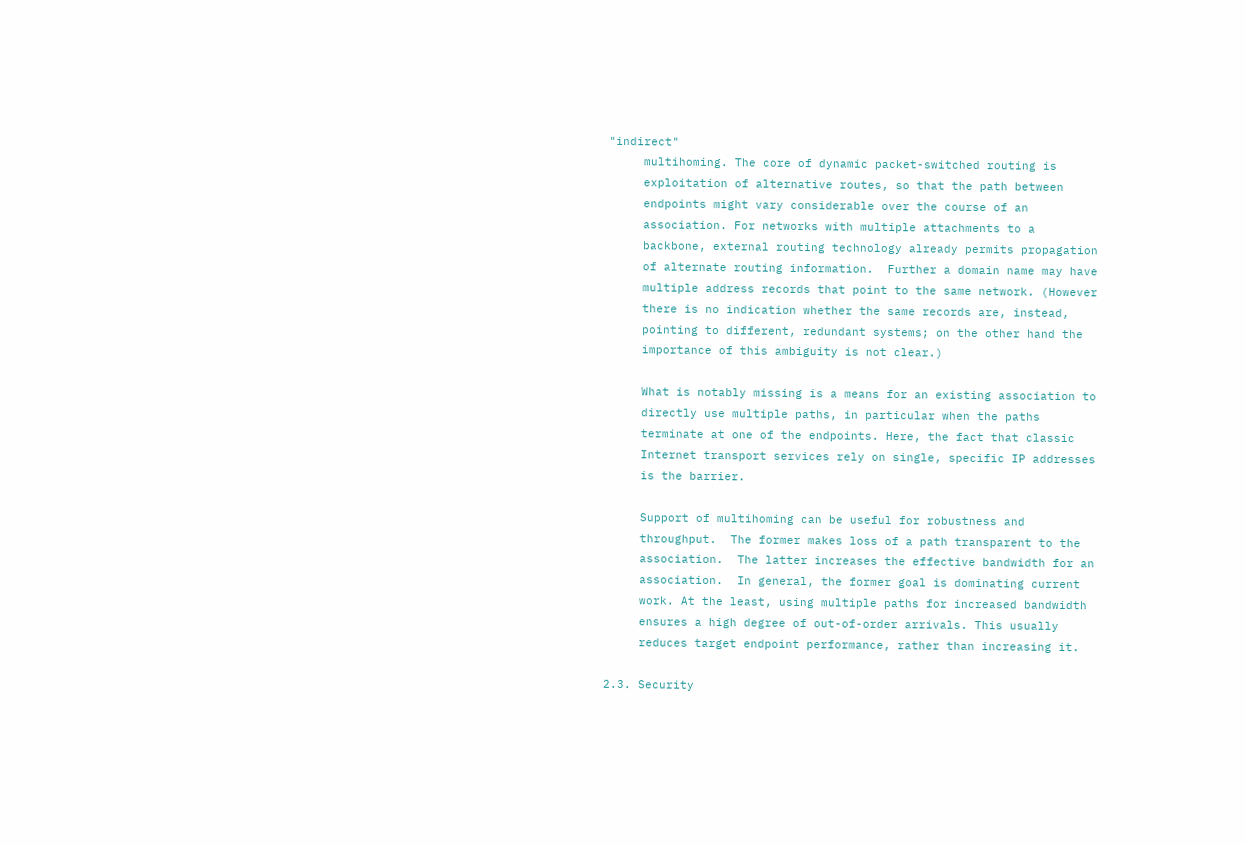"indirect"
     multihoming. The core of dynamic packet-switched routing is
     exploitation of alternative routes, so that the path between
     endpoints might vary considerable over the course of an
     association. For networks with multiple attachments to a
     backbone, external routing technology already permits propagation
     of alternate routing information.  Further a domain name may have
     multiple address records that point to the same network. (However
     there is no indication whether the same records are, instead,
     pointing to different, redundant systems; on the other hand the
     importance of this ambiguity is not clear.)

     What is notably missing is a means for an existing association to
     directly use multiple paths, in particular when the paths
     terminate at one of the endpoints. Here, the fact that classic
     Internet transport services rely on single, specific IP addresses
     is the barrier.

     Support of multihoming can be useful for robustness and
     throughput.  The former makes loss of a path transparent to the
     association.  The latter increases the effective bandwidth for an
     association.  In general, the former goal is dominating current
     work. At the least, using multiple paths for increased bandwidth
     ensures a high degree of out-of-order arrivals. This usually
     reduces target endpoint performance, rather than increasing it.

2.3. Security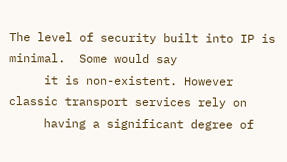The level of security built into IP is minimal.  Some would say
     it is non-existent. However classic transport services rely on
     having a significant degree of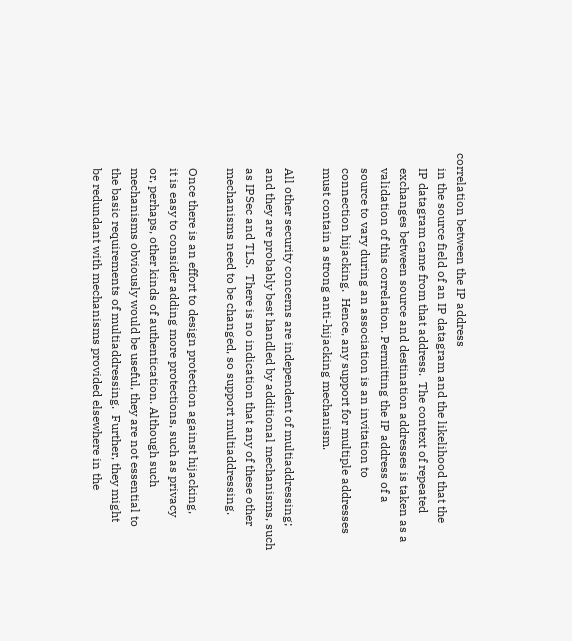correlation between the IP address
     in the source field of an IP datagram and the likelihood that the
     IP datagram came from that address.  The context of repeated
     exchanges between source and destination addresses is taken as a
     validation of this correlation. Permitting the IP address of a
     source to vary during an association is an invitation to
     connection hijacking.  Hence, any support for multiple addresses
     must contain a strong anti-hijacking mechanism.

     All other security concerns are independent of multiaddressing;
     and they are probably best handled by additional mechanisms, such
     as IPSec and TLS.  There is no indication that any of these other
     mechanisms need to be changed, so support multiaddressing.

     Once there is an effort to design protection against hijacking,
     it is easy to consider adding more protections, such as privacy
     or, perhaps, other kinds of authentication. Although such
     mechanisms obviously would be useful, they are not essential to
     the basic requirements of multiaddressing.  Further, they might
     be redundant with mechanisms provided elsewhere in the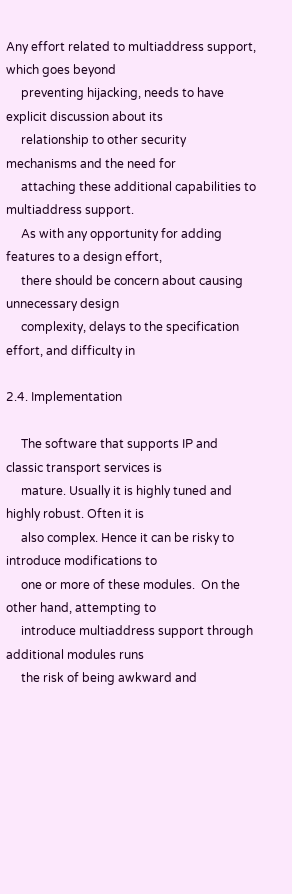Any effort related to multiaddress support, which goes beyond
     preventing hijacking, needs to have explicit discussion about its
     relationship to other security mechanisms and the need for
     attaching these additional capabilities to multiaddress support.
     As with any opportunity for adding features to a design effort,
     there should be concern about causing unnecessary design
     complexity, delays to the specification effort, and difficulty in

2.4. Implementation

     The software that supports IP and classic transport services is
     mature. Usually it is highly tuned and highly robust. Often it is
     also complex. Hence it can be risky to introduce modifications to
     one or more of these modules.  On the other hand, attempting to
     introduce multiaddress support through additional modules runs
     the risk of being awkward and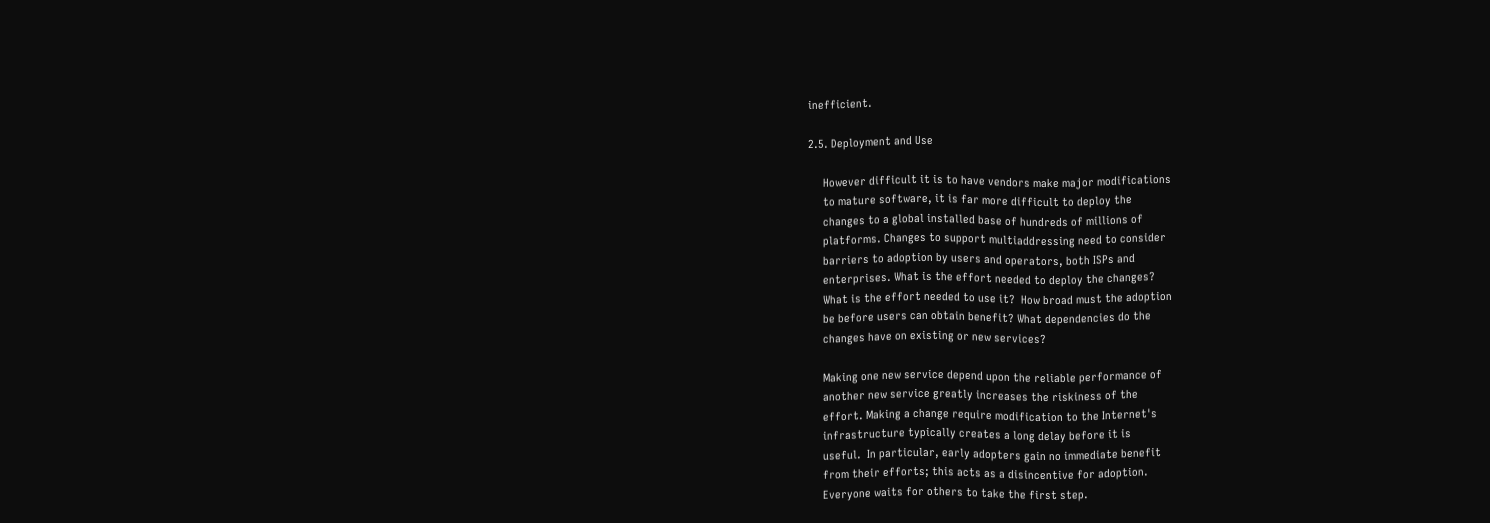inefficient.

2.5. Deployment and Use

     However difficult it is to have vendors make major modifications
     to mature software, it is far more difficult to deploy the
     changes to a global installed base of hundreds of millions of
     platforms. Changes to support multiaddressing need to consider
     barriers to adoption by users and operators, both ISPs and
     enterprises. What is the effort needed to deploy the changes?
     What is the effort needed to use it?  How broad must the adoption
     be before users can obtain benefit? What dependencies do the
     changes have on existing or new services?

     Making one new service depend upon the reliable performance of
     another new service greatly increases the riskiness of the
     effort. Making a change require modification to the Internet's
     infrastructure typically creates a long delay before it is
     useful.  In particular, early adopters gain no immediate benefit
     from their efforts; this acts as a disincentive for adoption.
     Everyone waits for others to take the first step.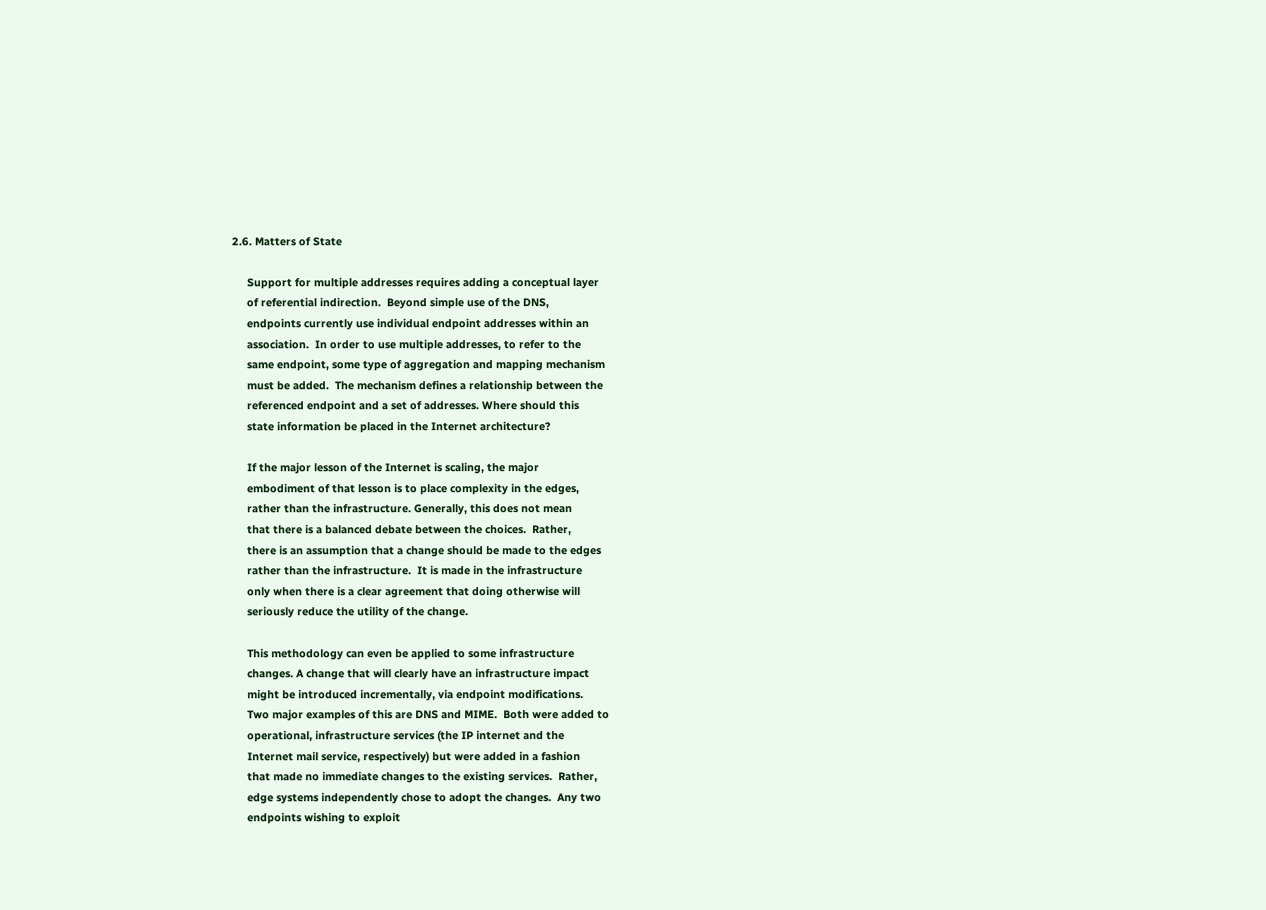2.6. Matters of State

     Support for multiple addresses requires adding a conceptual layer
     of referential indirection.  Beyond simple use of the DNS,
     endpoints currently use individual endpoint addresses within an
     association.  In order to use multiple addresses, to refer to the
     same endpoint, some type of aggregation and mapping mechanism
     must be added.  The mechanism defines a relationship between the
     referenced endpoint and a set of addresses. Where should this
     state information be placed in the Internet architecture?

     If the major lesson of the Internet is scaling, the major
     embodiment of that lesson is to place complexity in the edges,
     rather than the infrastructure. Generally, this does not mean
     that there is a balanced debate between the choices.  Rather,
     there is an assumption that a change should be made to the edges
     rather than the infrastructure.  It is made in the infrastructure
     only when there is a clear agreement that doing otherwise will
     seriously reduce the utility of the change.

     This methodology can even be applied to some infrastructure
     changes. A change that will clearly have an infrastructure impact
     might be introduced incrementally, via endpoint modifications.
     Two major examples of this are DNS and MIME.  Both were added to
     operational, infrastructure services (the IP internet and the
     Internet mail service, respectively) but were added in a fashion
     that made no immediate changes to the existing services.  Rather,
     edge systems independently chose to adopt the changes.  Any two
     endpoints wishing to exploit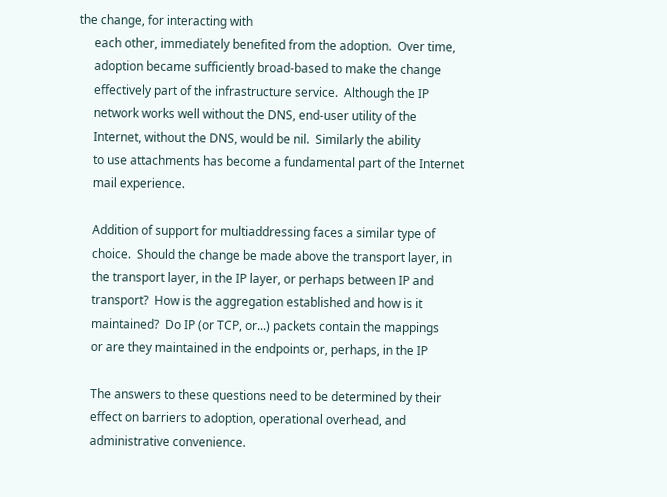the change, for interacting with
     each other, immediately benefited from the adoption.  Over time,
     adoption became sufficiently broad-based to make the change
     effectively part of the infrastructure service.  Although the IP
     network works well without the DNS, end-user utility of the
     Internet, without the DNS, would be nil.  Similarly the ability
     to use attachments has become a fundamental part of the Internet
     mail experience.

     Addition of support for multiaddressing faces a similar type of
     choice.  Should the change be made above the transport layer, in
     the transport layer, in the IP layer, or perhaps between IP and
     transport?  How is the aggregation established and how is it
     maintained?  Do IP (or TCP, or...) packets contain the mappings
     or are they maintained in the endpoints or, perhaps, in the IP

     The answers to these questions need to be determined by their
     effect on barriers to adoption, operational overhead, and
     administrative convenience.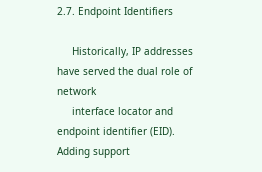2.7. Endpoint Identifiers

     Historically, IP addresses have served the dual role of network
     interface locator and endpoint identifier (EID).  Adding support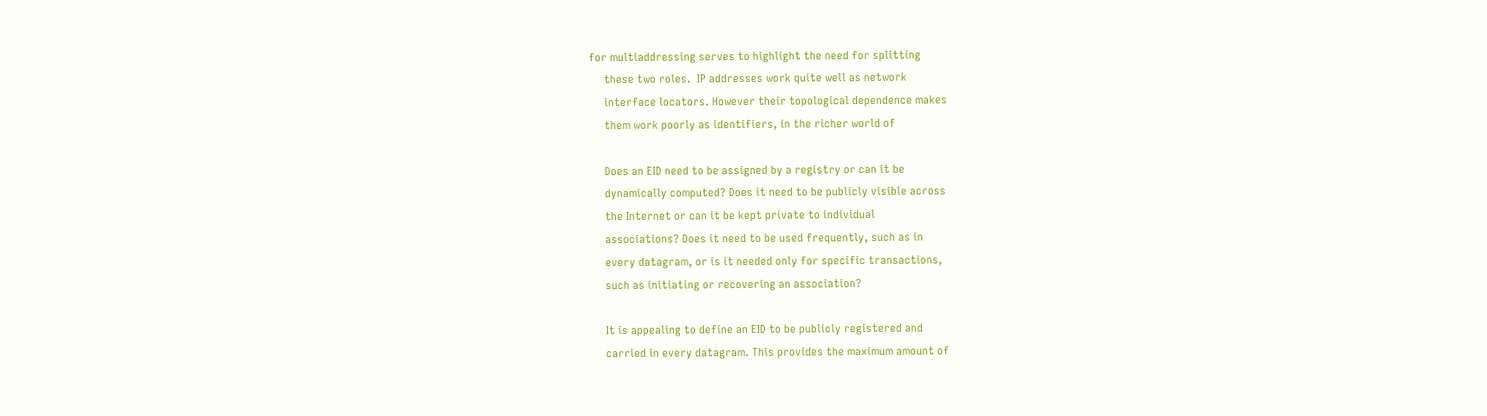for multiaddressing serves to highlight the need for splitting
     these two roles.  IP addresses work quite well as network
     interface locators. However their topological dependence makes
     them work poorly as identifiers, in the richer world of

     Does an EID need to be assigned by a registry or can it be
     dynamically computed? Does it need to be publicly visible across
     the Internet or can it be kept private to individual
     associations? Does it need to be used frequently, such as in
     every datagram, or is it needed only for specific transactions,
     such as initiating or recovering an association?

     It is appealing to define an EID to be publicly registered and
     carried in every datagram. This provides the maximum amount of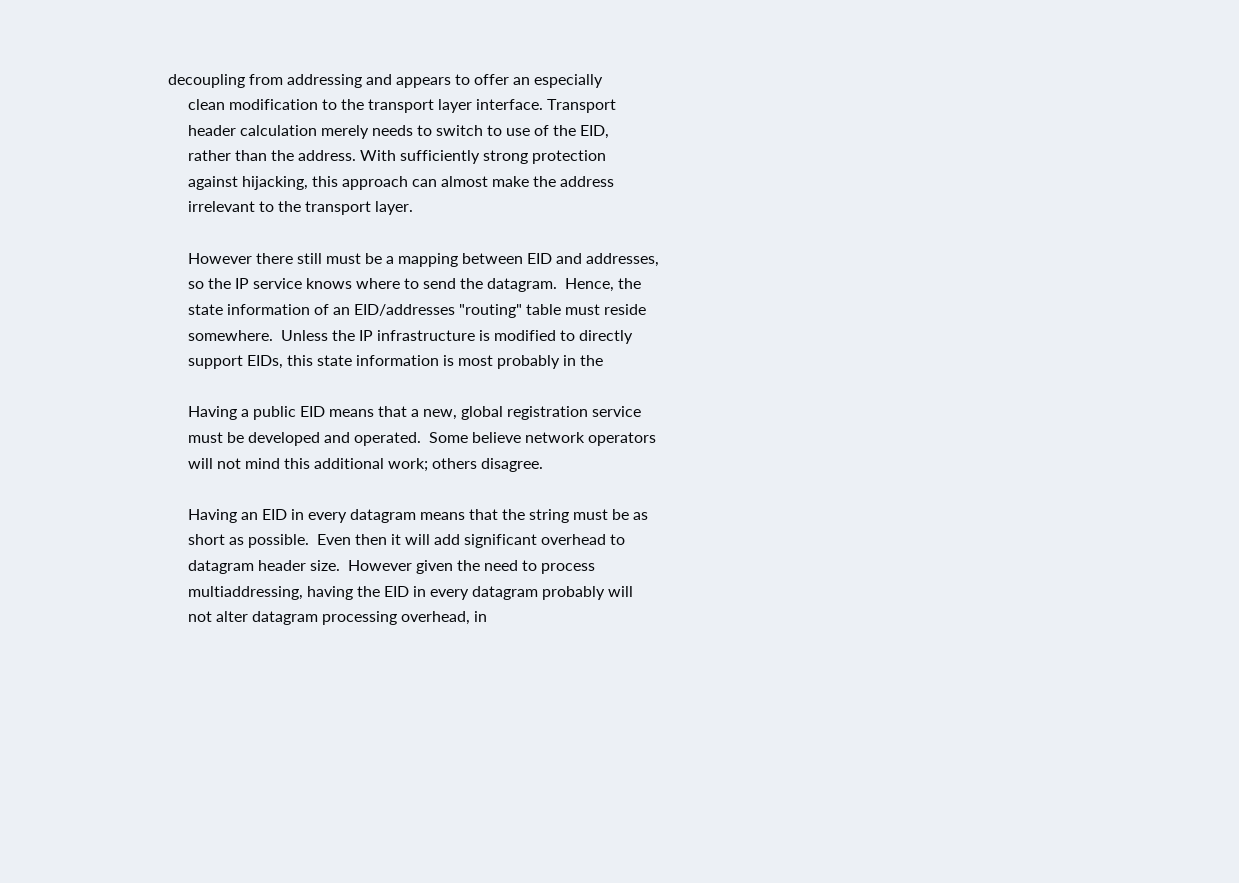decoupling from addressing and appears to offer an especially
     clean modification to the transport layer interface. Transport
     header calculation merely needs to switch to use of the EID,
     rather than the address. With sufficiently strong protection
     against hijacking, this approach can almost make the address
     irrelevant to the transport layer.

     However there still must be a mapping between EID and addresses,
     so the IP service knows where to send the datagram.  Hence, the
     state information of an EID/addresses "routing" table must reside
     somewhere.  Unless the IP infrastructure is modified to directly
     support EIDs, this state information is most probably in the

     Having a public EID means that a new, global registration service
     must be developed and operated.  Some believe network operators
     will not mind this additional work; others disagree.

     Having an EID in every datagram means that the string must be as
     short as possible.  Even then it will add significant overhead to
     datagram header size.  However given the need to process
     multiaddressing, having the EID in every datagram probably will
     not alter datagram processing overhead, in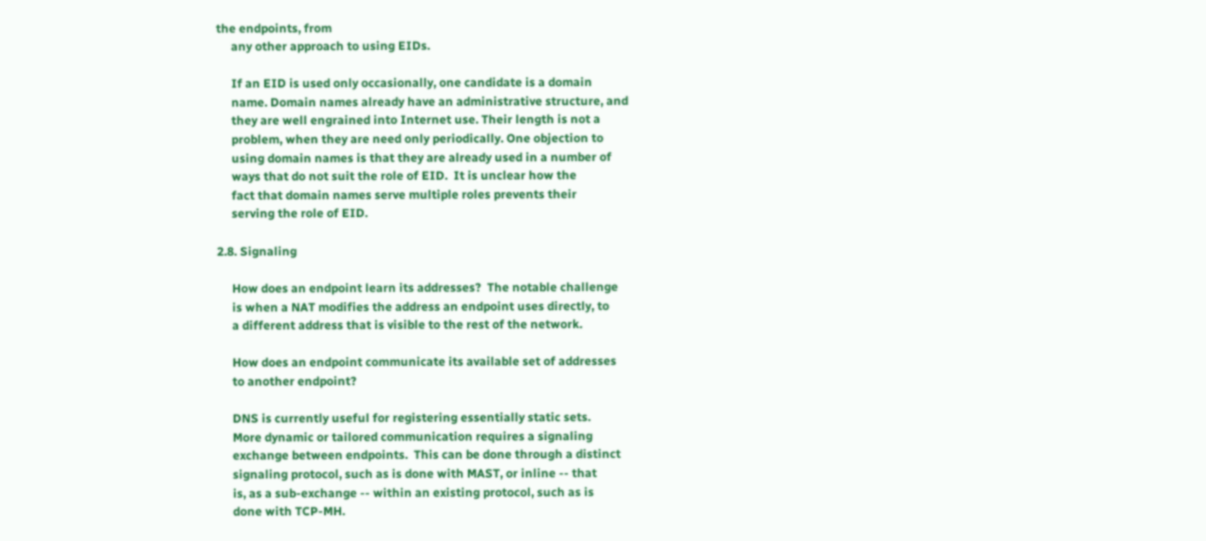the endpoints, from
     any other approach to using EIDs.

     If an EID is used only occasionally, one candidate is a domain
     name. Domain names already have an administrative structure, and
     they are well engrained into Internet use. Their length is not a
     problem, when they are need only periodically. One objection to
     using domain names is that they are already used in a number of
     ways that do not suit the role of EID.  It is unclear how the
     fact that domain names serve multiple roles prevents their
     serving the role of EID.

2.8. Signaling

     How does an endpoint learn its addresses?  The notable challenge
     is when a NAT modifies the address an endpoint uses directly, to
     a different address that is visible to the rest of the network.

     How does an endpoint communicate its available set of addresses
     to another endpoint?

     DNS is currently useful for registering essentially static sets.
     More dynamic or tailored communication requires a signaling
     exchange between endpoints.  This can be done through a distinct
     signaling protocol, such as is done with MAST, or inline -- that
     is, as a sub-exchange -- within an existing protocol, such as is
     done with TCP-MH.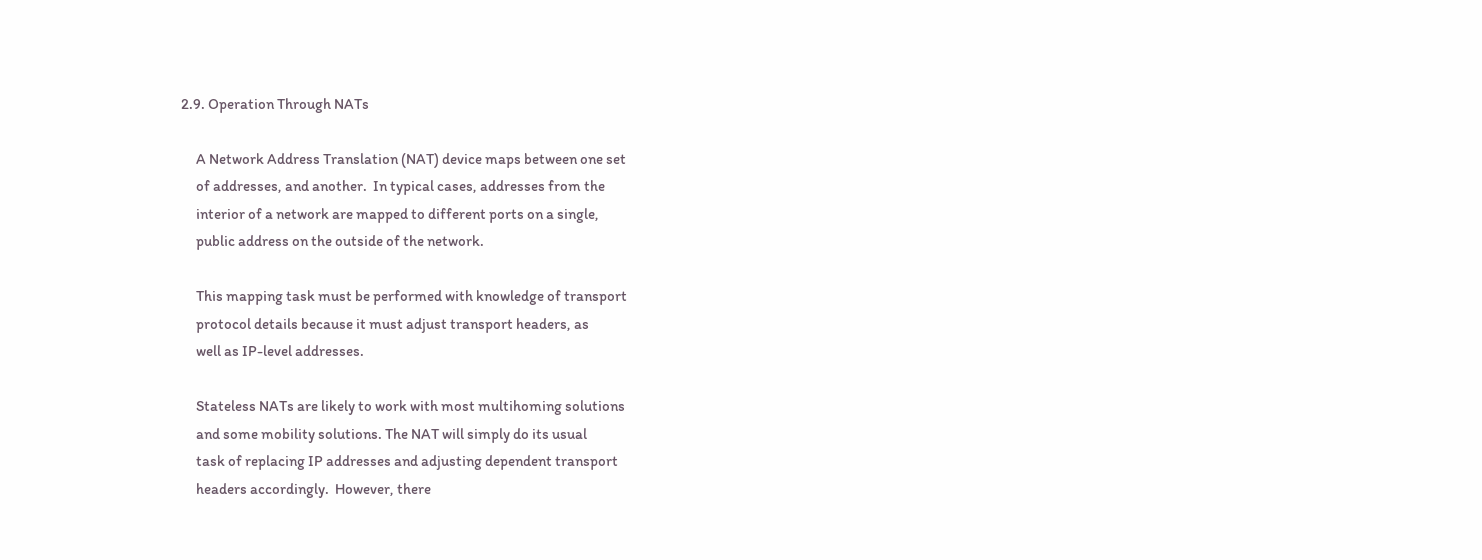2.9. Operation Through NATs

     A Network Address Translation (NAT) device maps between one set
     of addresses, and another.  In typical cases, addresses from the
     interior of a network are mapped to different ports on a single,
     public address on the outside of the network.

     This mapping task must be performed with knowledge of transport
     protocol details because it must adjust transport headers, as
     well as IP-level addresses.

     Stateless NATs are likely to work with most multihoming solutions
     and some mobility solutions. The NAT will simply do its usual
     task of replacing IP addresses and adjusting dependent transport
     headers accordingly.  However, there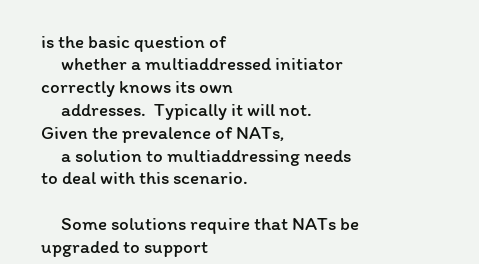is the basic question of
     whether a multiaddressed initiator correctly knows its own
     addresses.  Typically it will not.  Given the prevalence of NATs,
     a solution to multiaddressing needs to deal with this scenario.

     Some solutions require that NATs be upgraded to support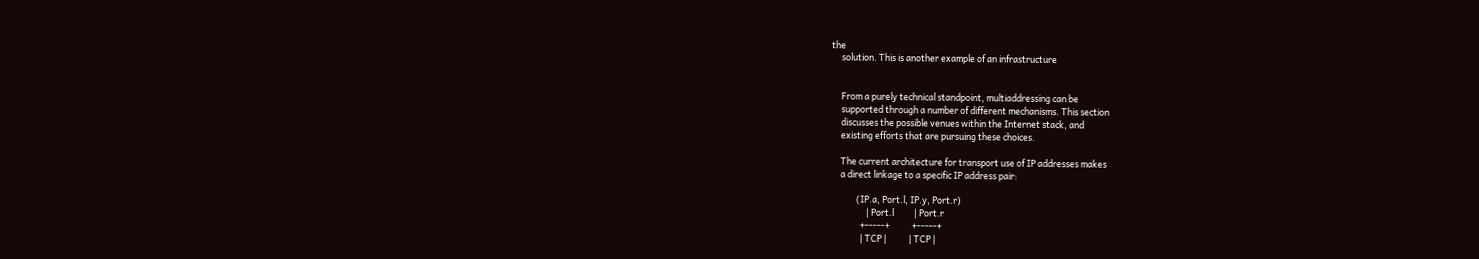the
     solution. This is another example of an infrastructure


     From a purely technical standpoint, multiaddressing can be
     supported through a number of different mechanisms. This section
     discusses the possible venues within the Internet stack, and
     existing efforts that are pursuing these choices.

     The current architecture for transport use of IP addresses makes
     a direct linkage to a specific IP address pair:

             (IP.a, Port.l, IP.y, Port.r)
                  | Port.l          | Port.r
               +-----+           +-----+
               | TCP |           | TCP |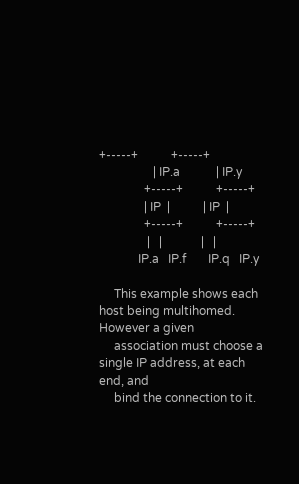+-----+           +-----+
                  | IP.a            | IP.y
               +-----+           +-----+
               | IP  |           | IP  |
               +-----+           +-----+
                |   |             |   |
             IP.a   IP.f       IP.q   IP.y

     This example shows each host being multihomed.  However a given
     association must choose a single IP address, at each end, and
     bind the connection to it.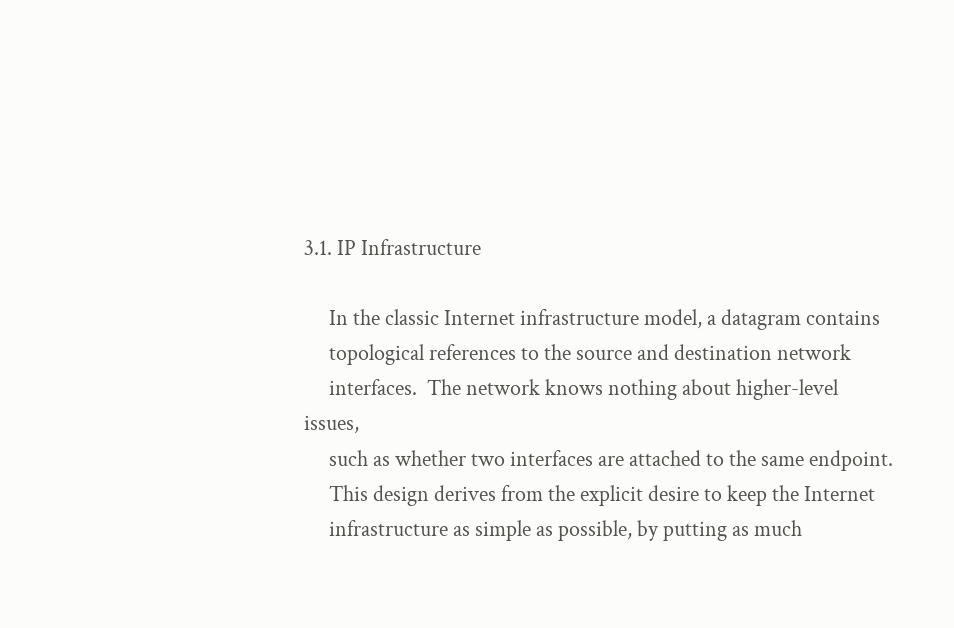3.1. IP Infrastructure

     In the classic Internet infrastructure model, a datagram contains
     topological references to the source and destination network
     interfaces.  The network knows nothing about higher-level issues,
     such as whether two interfaces are attached to the same endpoint.
     This design derives from the explicit desire to keep the Internet
     infrastructure as simple as possible, by putting as much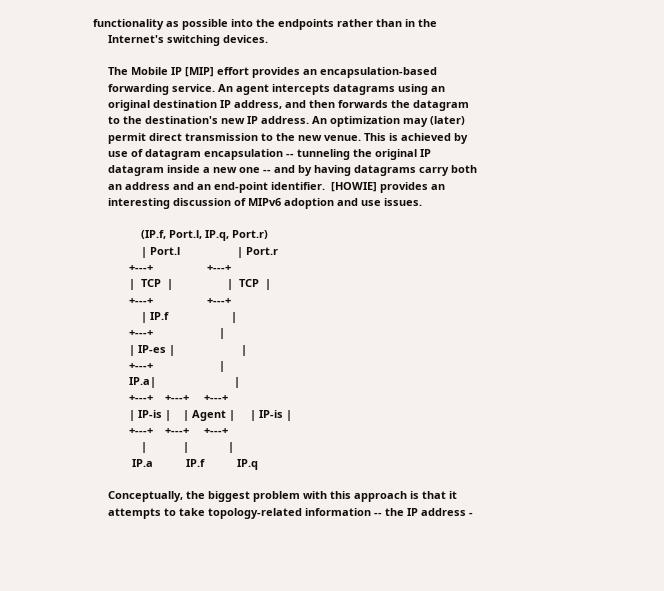functionality as possible into the endpoints rather than in the
     Internet's switching devices.

     The Mobile IP [MIP] effort provides an encapsulation-based
     forwarding service. An agent intercepts datagrams using an
     original destination IP address, and then forwards the datagram
     to the destination's new IP address. An optimization may (later)
     permit direct transmission to the new venue. This is achieved by
     use of datagram encapsulation -- tunneling the original IP
     datagram inside a new one -- and by having datagrams carry both
     an address and an end-point identifier.  [HOWIE] provides an
     interesting discussion of MIPv6 adoption and use issues.

                (IP.f, Port.l, IP.q, Port.r)
                | Port.l                   | Port.r
            +---+                  +---+
            |  TCP  |                  |  TCP  |
            +---+                  +---+
                | IP.f                     |
            +---+                      |
            | IP-es |                      |
            +---+                      |
            IP.a|                          |
            +---+    +---+     +---+
            | IP-is |    | Agent |     | IP-is |
            +---+    +---+     +---+
                |            |             |
             IP.a           IP.f           IP.q

     Conceptually, the biggest problem with this approach is that it
     attempts to take topology-related information -- the IP address -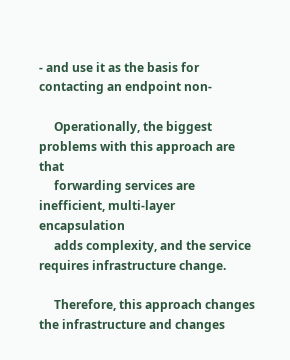- and use it as the basis for contacting an endpoint non-

     Operationally, the biggest problems with this approach are that
     forwarding services are inefficient, multi-layer encapsulation
     adds complexity, and the service requires infrastructure change.

     Therefore, this approach changes the infrastructure and changes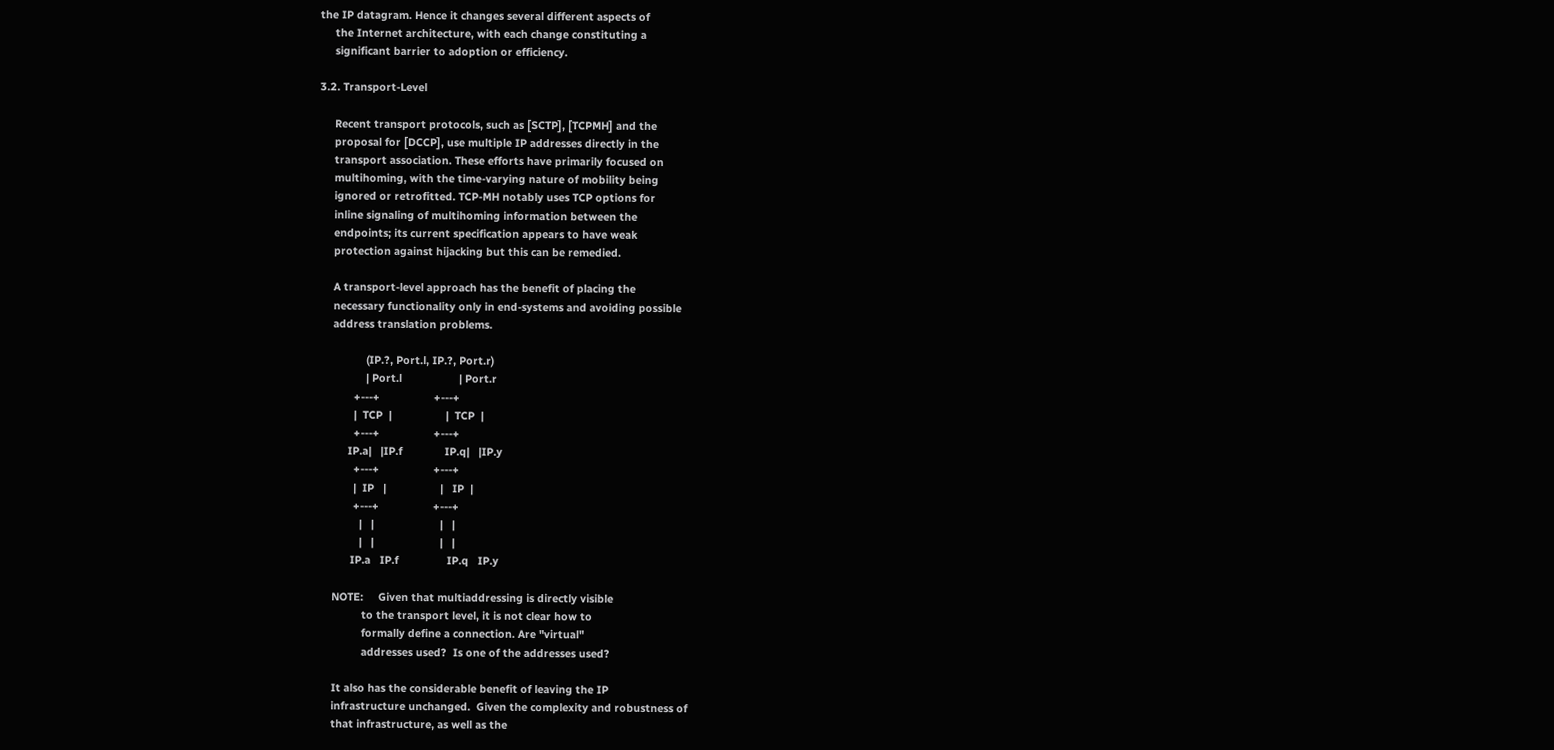the IP datagram. Hence it changes several different aspects of
     the Internet architecture, with each change constituting a
     significant barrier to adoption or efficiency.

3.2. Transport-Level

     Recent transport protocols, such as [SCTP], [TCPMH] and the
     proposal for [DCCP], use multiple IP addresses directly in the
     transport association. These efforts have primarily focused on
     multihoming, with the time-varying nature of mobility being
     ignored or retrofitted. TCP-MH notably uses TCP options for
     inline signaling of multihoming information between the
     endpoints; its current specification appears to have weak
     protection against hijacking but this can be remedied.

     A transport-level approach has the benefit of placing the
     necessary functionality only in end-systems and avoiding possible
     address translation problems.

                (IP.?, Port.l, IP.?, Port.r)
                | Port.l                   | Port.r
            +---+                  +---+
            |  TCP  |                  |  TCP  |
            +---+                  +---+
          IP.a|   |IP.f              IP.q|   |IP.y
            +---+                  +---+
            |  IP   |                  |   IP  |
            +---+                  +---+
              |   |                      |   |
              |   |                      |   |
           IP.a   IP.f                IP.q   IP.y

     NOTE:     Given that multiaddressing is directly visible
               to the transport level, it is not clear how to
               formally define a connection. Are "virtual"
               addresses used?  Is one of the addresses used?

     It also has the considerable benefit of leaving the IP
     infrastructure unchanged.  Given the complexity and robustness of
     that infrastructure, as well as the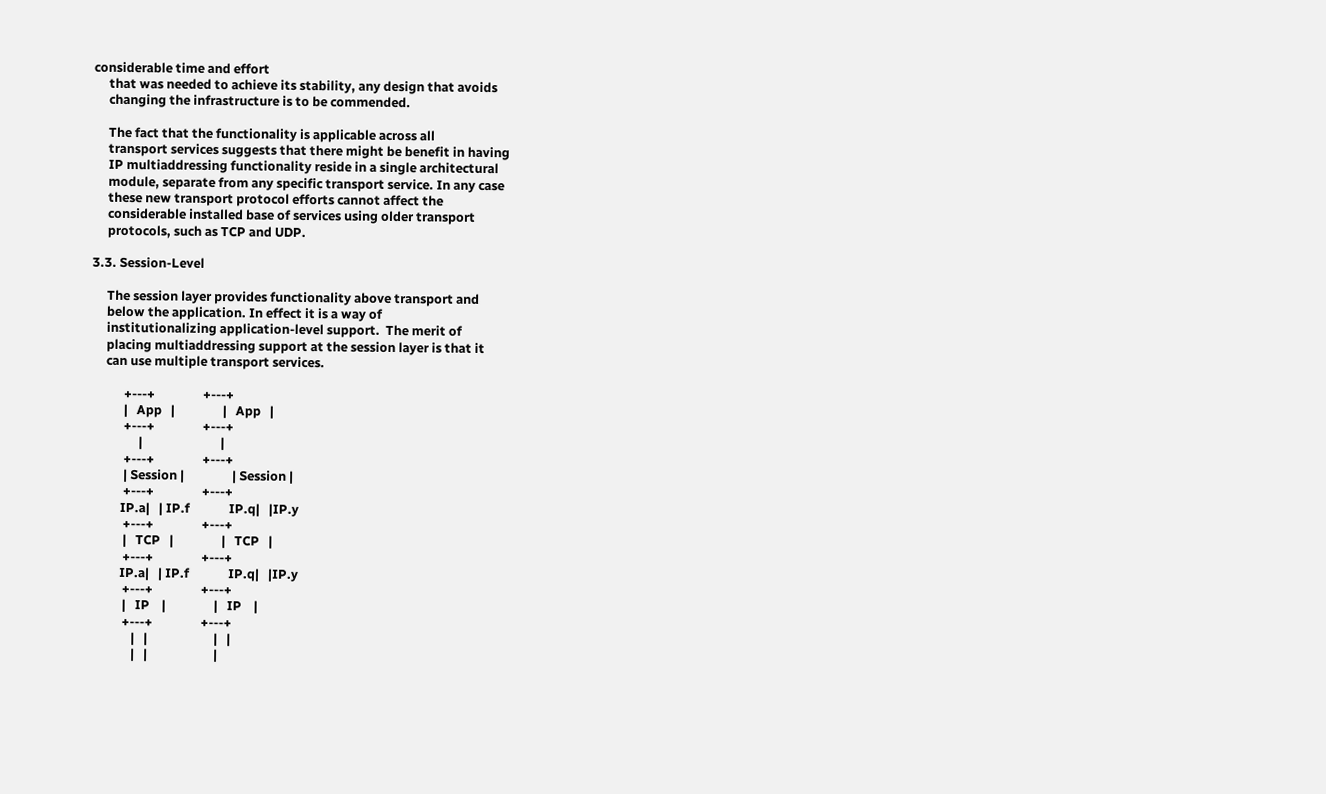considerable time and effort
     that was needed to achieve its stability, any design that avoids
     changing the infrastructure is to be commended.

     The fact that the functionality is applicable across all
     transport services suggests that there might be benefit in having
     IP multiaddressing functionality reside in a single architectural
     module, separate from any specific transport service. In any case
     these new transport protocol efforts cannot affect the
     considerable installed base of services using older transport
     protocols, such as TCP and UDP.

3.3. Session-Level

     The session layer provides functionality above transport and
     below the application. In effect it is a way of
     institutionalizing application-level support.  The merit of
     placing multiaddressing support at the session layer is that it
     can use multiple transport services.

           +---+                +---+
           |   App   |                |   App   |
           +---+                +---+
                |                          |
           +---+                +---+
           | Session |                | Session |
           +---+                +---+
          IP.a|   | IP.f             IP.q|   |IP.y
           +---+                +---+
           |   TCP   |                |   TCP   |
           +---+                +---+
          IP.a|   | IP.f             IP.q|   |IP.y
           +---+                +---+
           |   IP    |                |   IP    |
           +---+                +---+
              |   |                      |   |
              |   |                      |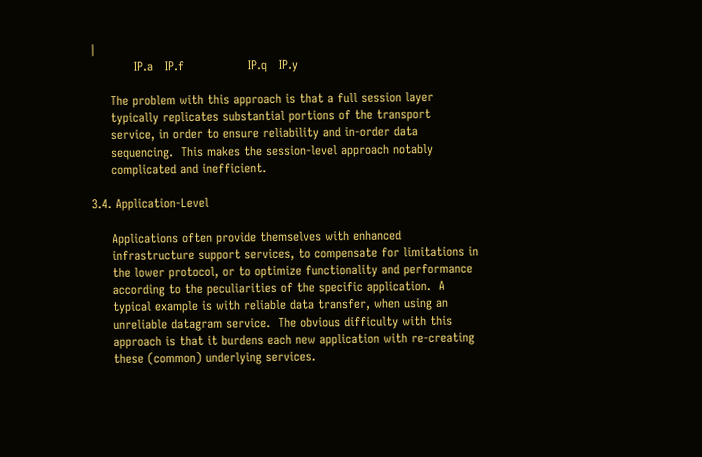|
           IP.a   IP.f                IP.q   IP.y

     The problem with this approach is that a full session layer
     typically replicates substantial portions of the transport
     service, in order to ensure reliability and in-order data
     sequencing.  This makes the session-level approach notably
     complicated and inefficient.

3.4. Application-Level

     Applications often provide themselves with enhanced
     infrastructure support services, to compensate for limitations in
     the lower protocol, or to optimize functionality and performance
     according to the peculiarities of the specific application.  A
     typical example is with reliable data transfer, when using an
     unreliable datagram service.  The obvious difficulty with this
     approach is that it burdens each new application with re-creating
     these (common) underlying services.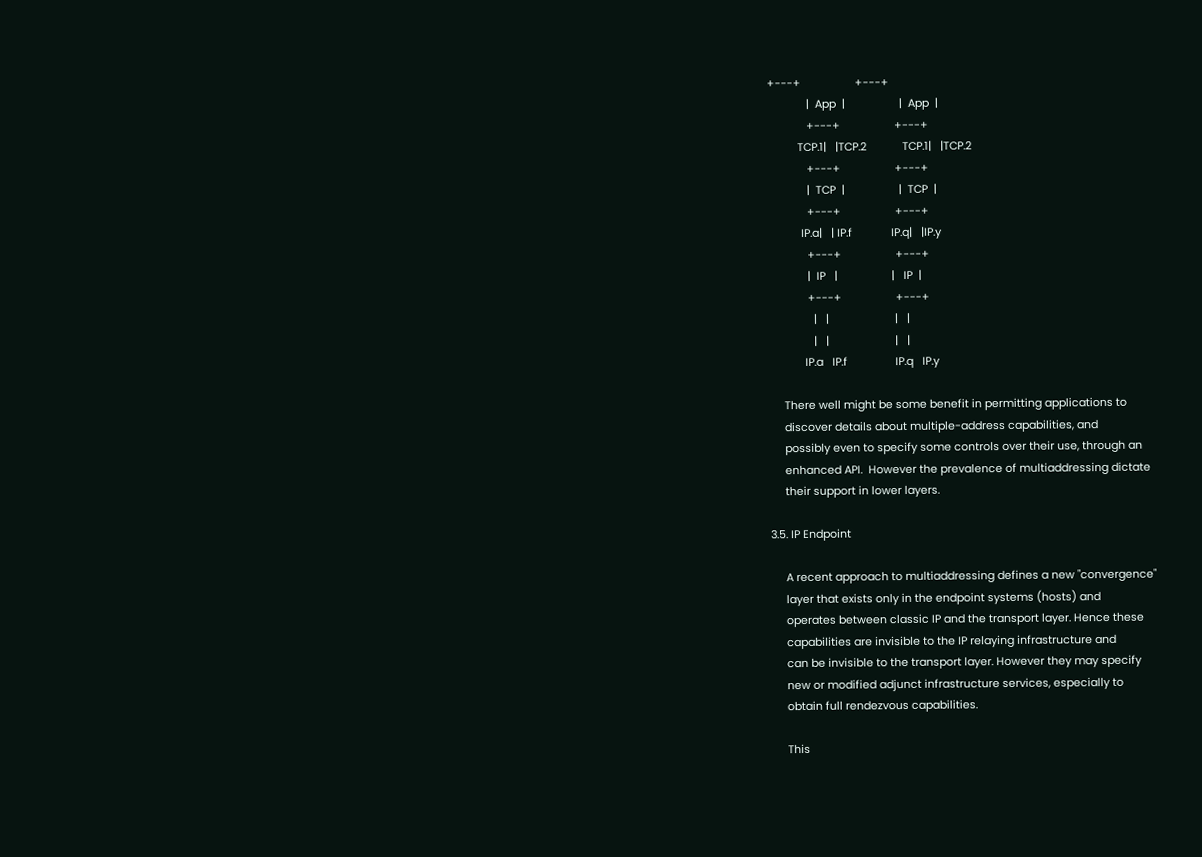+---+                  +---+
             |  App  |                  |  App  |
             +---+                  +---+
          TCP.1|   |TCP.2            TCP.1|   |TCP.2
             +---+                  +---+
             |  TCP  |                  |  TCP  |
             +---+                  +---+
           IP.a|   | IP.f             IP.q|   |IP.y
             +---+                  +---+
             |  IP   |                  |   IP  |
             +---+                  +---+
               |   |                      |   |
               |   |                      |   |
            IP.a   IP.f                IP.q   IP.y

     There well might be some benefit in permitting applications to
     discover details about multiple-address capabilities, and
     possibly even to specify some controls over their use, through an
     enhanced API.  However the prevalence of multiaddressing dictate
     their support in lower layers.

3.5. IP Endpoint

     A recent approach to multiaddressing defines a new "convergence"
     layer that exists only in the endpoint systems (hosts) and
     operates between classic IP and the transport layer. Hence these
     capabilities are invisible to the IP relaying infrastructure and
     can be invisible to the transport layer. However they may specify
     new or modified adjunct infrastructure services, especially to
     obtain full rendezvous capabilities.

     This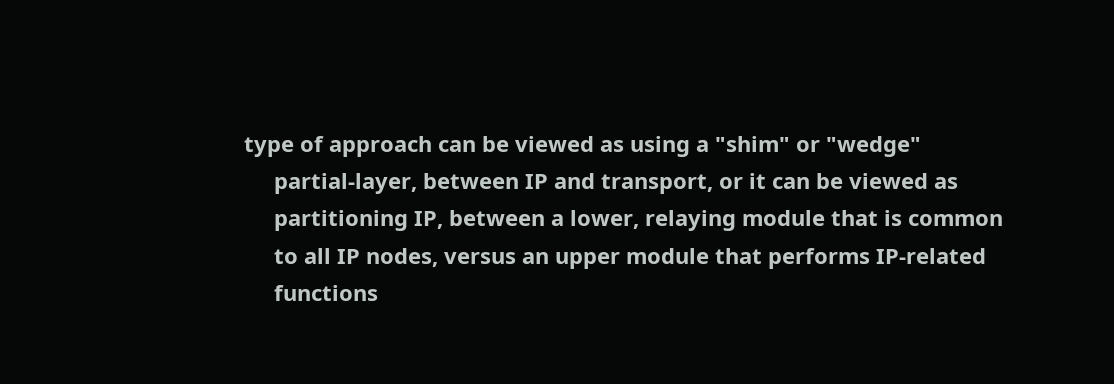type of approach can be viewed as using a "shim" or "wedge"
     partial-layer, between IP and transport, or it can be viewed as
     partitioning IP, between a lower, relaying module that is common
     to all IP nodes, versus an upper module that performs IP-related
     functions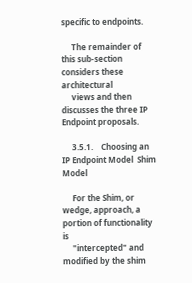specific to endpoints.

     The remainder of this sub-section considers these architectural
     views and then discusses the three IP Endpoint proposals.

     3.5.1.    Choosing an IP Endpoint Model  Shim Model

     For the Shim, or wedge, approach, a portion of functionality is
     "intercepted" and modified by the shim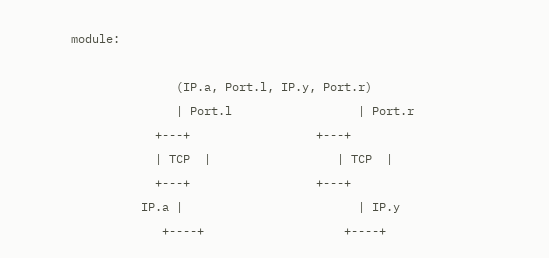module:

               (IP.a, Port.l, IP.y, Port.r)
               | Port.l                  | Port.r
            +---+                  +---+
            | TCP  |                  | TCP  |
            +---+                  +---+
          IP.a |                         | IP.y
             +----+                    +----+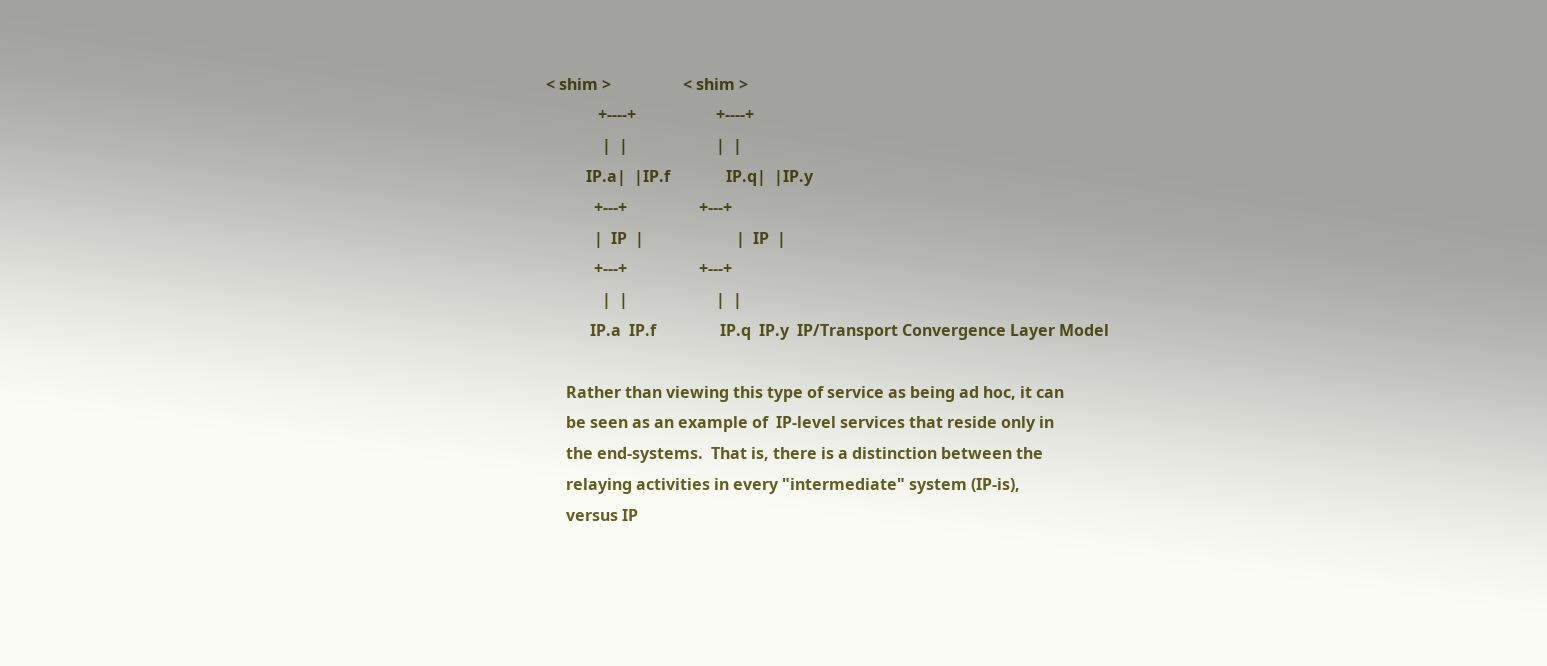< shim >                  < shim >
             +----+                    +----+
              |  |                      |  |
          IP.a|  |IP.f              IP.q|  |IP.y
            +---+                  +---+
            |  IP  |                       |  IP  |
            +---+                  +---+
              |  |                      |  |
           IP.a  IP.f                IP.q  IP.y  IP/Transport Convergence Layer Model

     Rather than viewing this type of service as being ad hoc, it can
     be seen as an example of  IP-level services that reside only in
     the end-systems.  That is, there is a distinction between the
     relaying activities in every "intermediate" system (IP-is),
     versus IP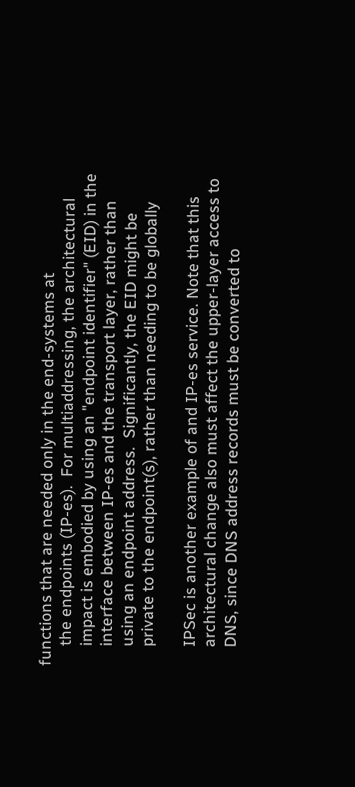functions that are needed only in the end-systems at
     the endpoints (IP-es).  For multiaddressing, the architectural
     impact is embodied by using an "endpoint identifier" (EID) in the
     interface between IP-es and the transport layer, rather than
     using an endpoint address.  Significantly, the EID might be
     private to the endpoint(s), rather than needing to be globally

     IPSec is another example of and IP-es service. Note that this
     architectural change also must affect the upper-layer access to
     DNS, since DNS address records must be converted to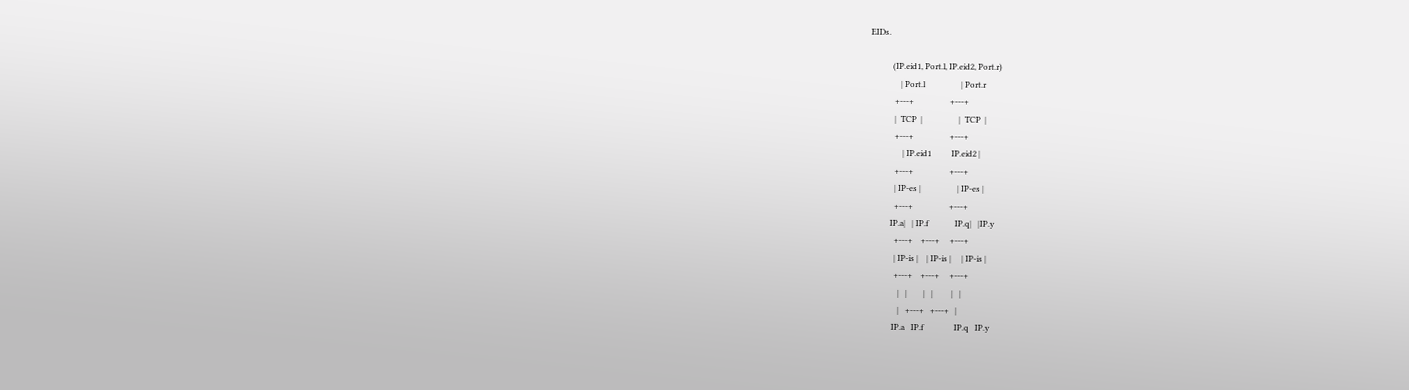EIDs.

           (IP.eid1, Port.l, IP.eid2, Port.r)
               | Port.l                  | Port.r
            +---+                  +---+
            |  TCP  |                  |  TCP  |
            +---+                  +---+
                | IP.eid1          IP.eid2 |
            +---+                  +---+
            | IP-es |                  | IP-es |
            +---+                  +---+
          IP.a|   | IP.f             IP.q|   |IP.y
            +---+    +---+     +---+
            | IP-is |    | IP-is |     | IP-is |
            +---+    +---+     +---+
              |   |        |   |         |   |
              |   +---+   +---+   |
           IP.a   IP.f               IP.q   IP.y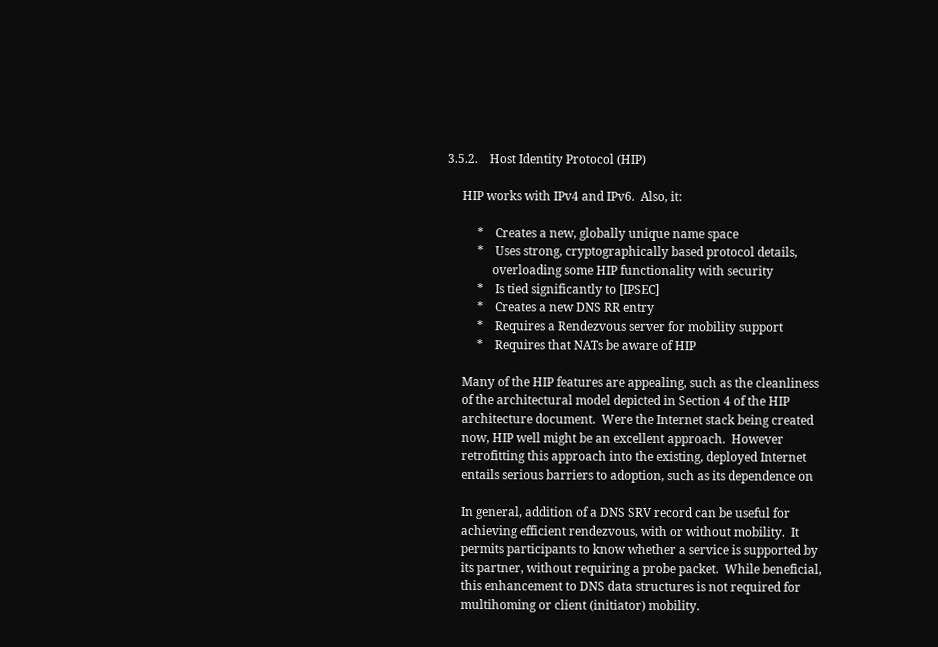3.5.2.    Host Identity Protocol (HIP)

     HIP works with IPv4 and IPv6.  Also, it:

          *    Creates a new, globally unique name space
          *    Uses strong, cryptographically based protocol details,
               overloading some HIP functionality with security
          *    Is tied significantly to [IPSEC]
          *    Creates a new DNS RR entry
          *    Requires a Rendezvous server for mobility support
          *    Requires that NATs be aware of HIP

     Many of the HIP features are appealing, such as the cleanliness
     of the architectural model depicted in Section 4 of the HIP
     architecture document.  Were the Internet stack being created
     now, HIP well might be an excellent approach.  However
     retrofitting this approach into the existing, deployed Internet
     entails serious barriers to adoption, such as its dependence on

     In general, addition of a DNS SRV record can be useful for
     achieving efficient rendezvous, with or without mobility.  It
     permits participants to know whether a service is supported by
     its partner, without requiring a probe packet.  While beneficial,
     this enhancement to DNS data structures is not required for
     multihoming or client (initiator) mobility.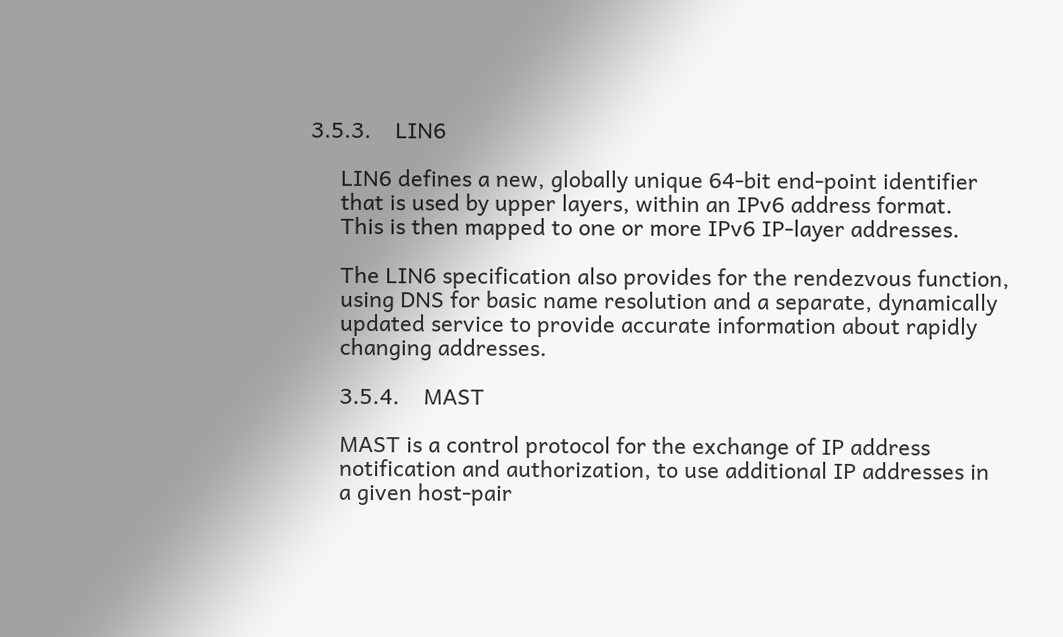3.5.3.    LIN6

     LIN6 defines a new, globally unique 64-bit end-point identifier
     that is used by upper layers, within an IPv6 address format.
     This is then mapped to one or more IPv6 IP-layer addresses.

     The LIN6 specification also provides for the rendezvous function,
     using DNS for basic name resolution and a separate, dynamically
     updated service to provide accurate information about rapidly
     changing addresses.

     3.5.4.    MAST

     MAST is a control protocol for the exchange of IP address
     notification and authorization, to use additional IP addresses in
     a given host-pair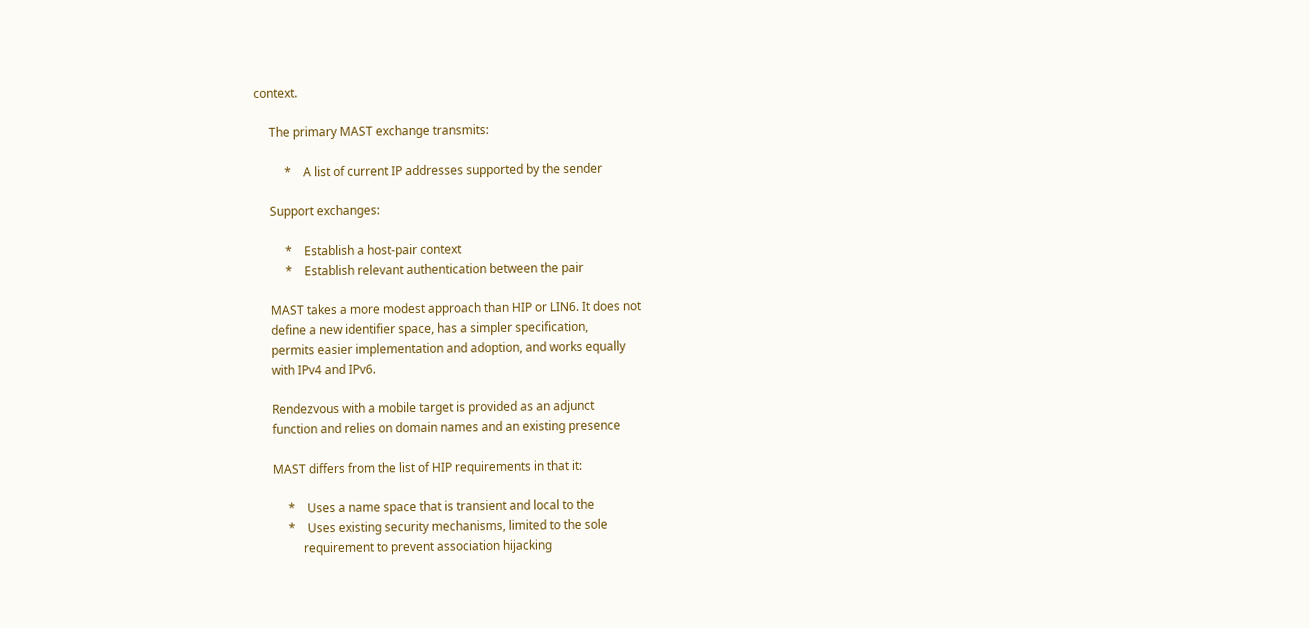context.

     The primary MAST exchange transmits:

          *    A list of current IP addresses supported by the sender

     Support exchanges:

          *    Establish a host-pair context
          *    Establish relevant authentication between the pair

     MAST takes a more modest approach than HIP or LIN6. It does not
     define a new identifier space, has a simpler specification,
     permits easier implementation and adoption, and works equally
     with IPv4 and IPv6.

     Rendezvous with a mobile target is provided as an adjunct
     function and relies on domain names and an existing presence

     MAST differs from the list of HIP requirements in that it:

          *    Uses a name space that is transient and local to the
          *    Uses existing security mechanisms, limited to the sole
               requirement to prevent association hijacking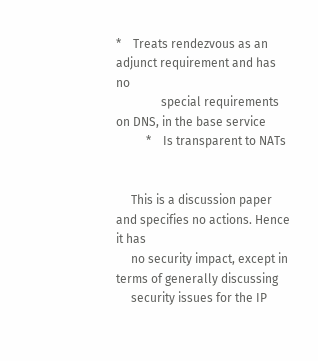*    Treats rendezvous as an adjunct requirement and has no
               special requirements on DNS, in the base service
          *    Is transparent to NATs


     This is a discussion paper and specifies no actions. Hence it has
     no security impact, except in terms of generally discussing
     security issues for the IP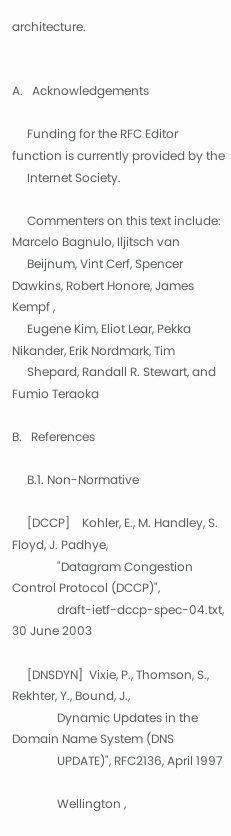architecture.


A.   Acknowledgements

     Funding for the RFC Editor function is currently provided by the
     Internet Society.

     Commenters on this text include: Marcelo Bagnulo, Iljitsch van
     Beijnum, Vint Cerf, Spencer Dawkins, Robert Honore, James Kempf ,
     Eugene Kim, Eliot Lear, Pekka Nikander, Erik Nordmark, Tim
     Shepard, Randall R. Stewart, and Fumio Teraoka

B.   References

     B.1. Non-Normative

     [DCCP]    Kohler, E., M. Handley, S. Floyd, J. Padhye,
               "Datagram Congestion Control Protocol (DCCP)",
               draft-ietf-dccp-spec-04.txt, 30 June 2003

     [DNSDYN]  Vixie, P., Thomson, S., Rekhter, Y., Bound, J.,
               Dynamic Updates in the Domain Name System (DNS
               UPDATE)", RFC2136, April 1997

               Wellington ,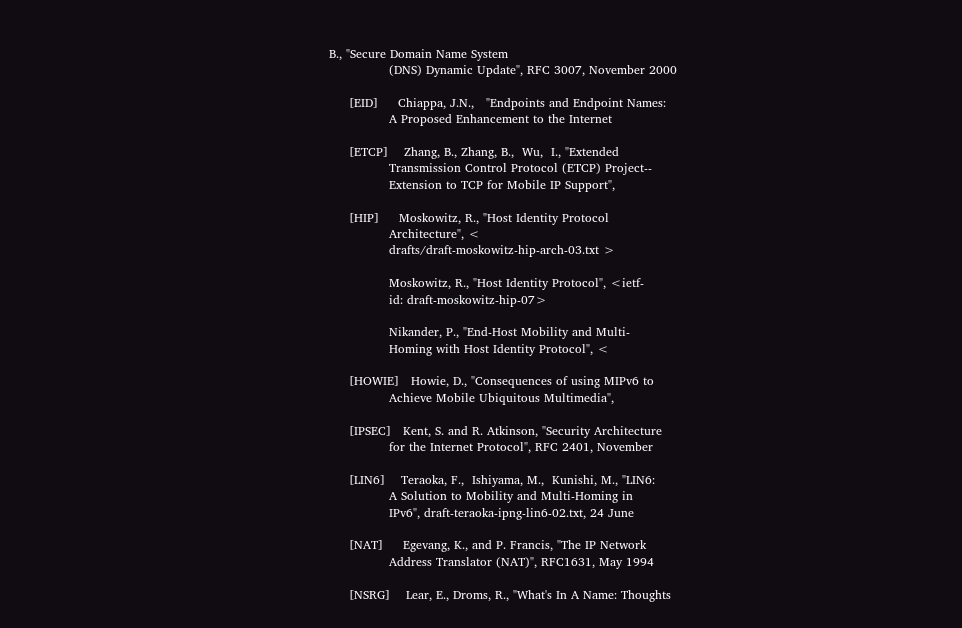B., "Secure Domain Name System
               (DNS) Dynamic Update", RFC 3007, November 2000

     [EID]     Chiappa, J.N.,   "Endpoints and Endpoint Names:
               A Proposed Enhancement to the Internet

     [ETCP]    Zhang, B., Zhang, B.,  Wu,  I., "Extended
               Transmission Control Protocol (ETCP) Project--
               Extension to TCP for Mobile IP Support",

     [HIP]     Moskowitz, R., "Host Identity Protocol
               Architecture", <
               drafts/draft-moskowitz-hip-arch-03.txt >

               Moskowitz, R., "Host Identity Protocol", <ietf-
               id: draft-moskowitz-hip-07>

               Nikander, P., "End-Host Mobility and Multi-
               Homing with Host Identity Protocol", <

     [HOWIE]   Howie, D., "Consequences of using MIPv6 to
               Achieve Mobile Ubiquitous Multimedia",

     [IPSEC]   Kent, S. and R. Atkinson, "Security Architecture
               for the Internet Protocol", RFC 2401, November

     [LIN6]    Teraoka, F.,  Ishiyama, M.,  Kunishi, M., "LIN6:
               A Solution to Mobility and Multi-Homing in
               IPv6", draft-teraoka-ipng-lin6-02.txt, 24 June

     [NAT]     Egevang, K., and P. Francis, "The IP Network
               Address Translator (NAT)", RFC1631, May 1994

     [NSRG]    Lear, E., Droms, R., "What's In A Name: Thoughts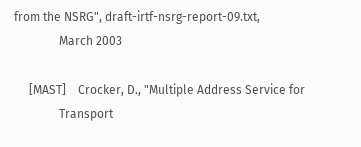from the NSRG", draft-irtf-nsrg-report-09.txt,
               March 2003

     [MAST]    Crocker, D., "Multiple Address Service for
               Transport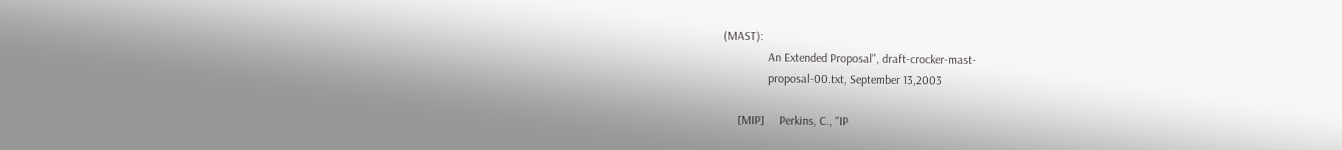(MAST):
               An Extended Proposal", draft-crocker-mast-
               proposal-00.txt, September 13,2003

     [MIP]     Perkins, C., "IP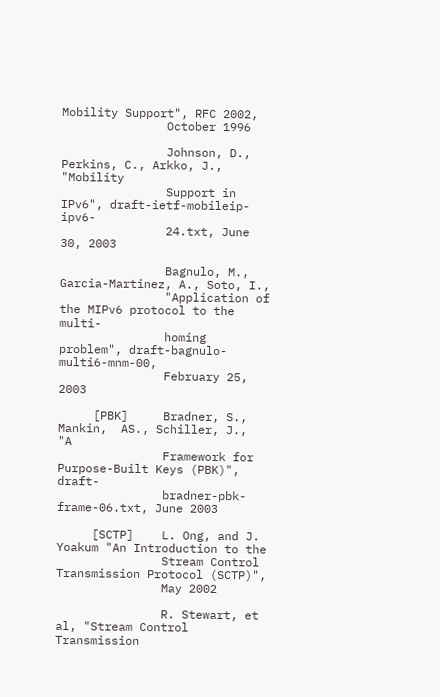Mobility Support", RFC 2002,
               October 1996

               Johnson, D., Perkins, C., Arkko, J., "Mobility
               Support in IPv6", draft-ietf-mobileip-ipv6-
               24.txt, June 30, 2003

               Bagnulo, M., Garcia-Martinez, A., Soto, I.,
               "Application of the MIPv6 protocol to the multi-
               homing problem", draft-bagnulo-multi6-mnm-00,
               February 25, 2003

     [PBK]     Bradner, S., Mankin,  AS., Schiller, J.,  "A
               Framework for Purpose-Built Keys (PBK)",  draft-
               bradner-pbk-frame-06.txt, June 2003

     [SCTP]    L. Ong, and J. Yoakum "An Introduction to the
               Stream Control Transmission Protocol (SCTP)",
               May 2002

               R. Stewart, et al, "Stream Control Transmission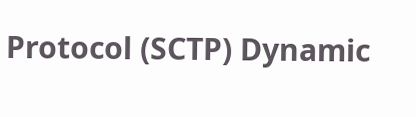Protocol (SCTP) Dynamic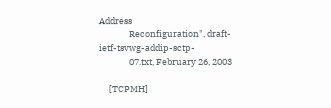Address
               Reconfiguration", draft-ietf-tsvwg-addip-sctp-
               07.txt, February 26, 2003

     [TCPMH]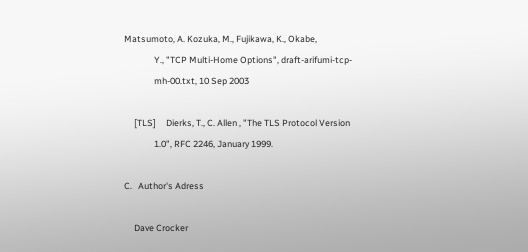Matsumoto, A. Kozuka, M., Fujikawa, K., Okabe,
               Y., "TCP Multi-Home Options", draft-arifumi-tcp-
               mh-00.txt, 10 Sep 2003

     [TLS]     Dierks, T., C. Allen , "The TLS Protocol Version
               1.0", RFC 2246, January 1999.

C.   Author's Adress

     Dave Crocker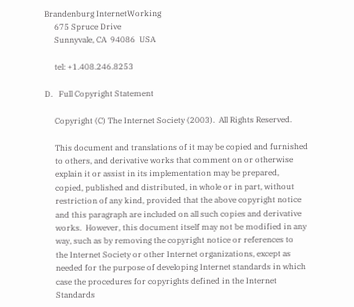Brandenburg InternetWorking
     675 Spruce Drive
     Sunnyvale, CA  94086  USA

     tel: +1.408.246.8253

D.   Full Copyright Statement

     Copyright (C) The Internet Society (2003).  All Rights Reserved.

     This document and translations of it may be copied and furnished
     to others, and derivative works that comment on or otherwise
     explain it or assist in its implementation may be prepared,
     copied, published and distributed, in whole or in part, without
     restriction of any kind, provided that the above copyright notice
     and this paragraph are included on all such copies and derivative
     works.  However, this document itself may not be modified in any
     way, such as by removing the copyright notice or references to
     the Internet Society or other Internet organizations, except as
     needed for the purpose of developing Internet standards in which
     case the procedures for copyrights defined in the Internet
     Standards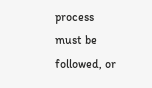process must be followed, or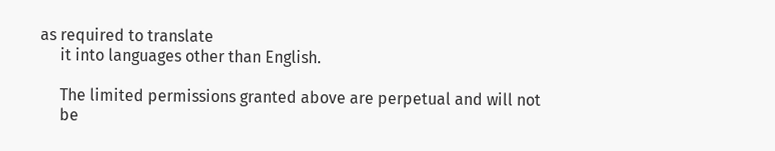as required to translate
     it into languages other than English.

     The limited permissions granted above are perpetual and will not
     be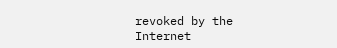revoked by the Internet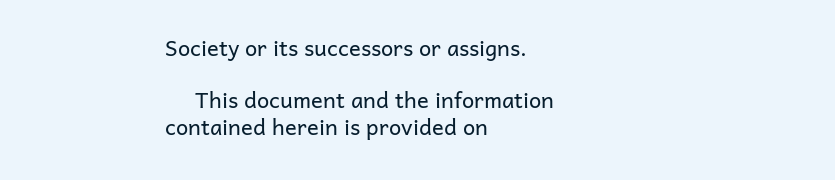Society or its successors or assigns.

     This document and the information contained herein is provided on